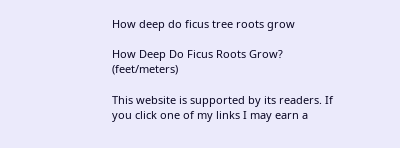How deep do ficus tree roots grow

How Deep Do Ficus Roots Grow? (feet/meters)

This website is supported by its readers. If you click one of my links I may earn a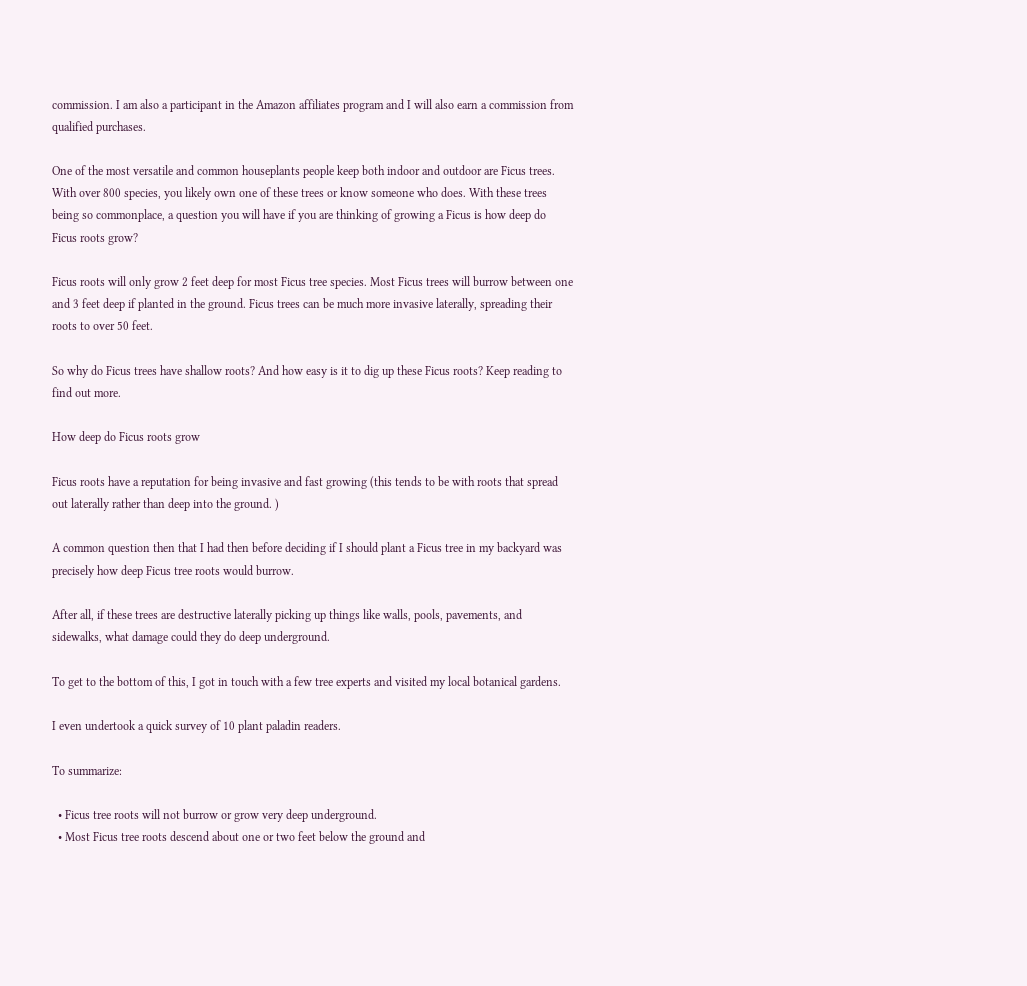commission. I am also a participant in the Amazon affiliates program and I will also earn a commission from qualified purchases.

One of the most versatile and common houseplants people keep both indoor and outdoor are Ficus trees. With over 800 species, you likely own one of these trees or know someone who does. With these trees being so commonplace, a question you will have if you are thinking of growing a Ficus is how deep do Ficus roots grow?

Ficus roots will only grow 2 feet deep for most Ficus tree species. Most Ficus trees will burrow between one and 3 feet deep if planted in the ground. Ficus trees can be much more invasive laterally, spreading their roots to over 50 feet.

So why do Ficus trees have shallow roots? And how easy is it to dig up these Ficus roots? Keep reading to find out more.

How deep do Ficus roots grow

Ficus roots have a reputation for being invasive and fast growing (this tends to be with roots that spread out laterally rather than deep into the ground. )

A common question then that I had then before deciding if I should plant a Ficus tree in my backyard was precisely how deep Ficus tree roots would burrow.

After all, if these trees are destructive laterally picking up things like walls, pools, pavements, and sidewalks, what damage could they do deep underground.

To get to the bottom of this, I got in touch with a few tree experts and visited my local botanical gardens.

I even undertook a quick survey of 10 plant paladin readers.

To summarize:

  • Ficus tree roots will not burrow or grow very deep underground.
  • Most Ficus tree roots descend about one or two feet below the ground and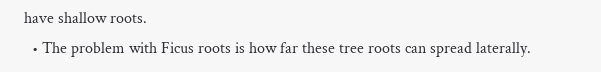have shallow roots.
  • The problem with Ficus roots is how far these tree roots can spread laterally.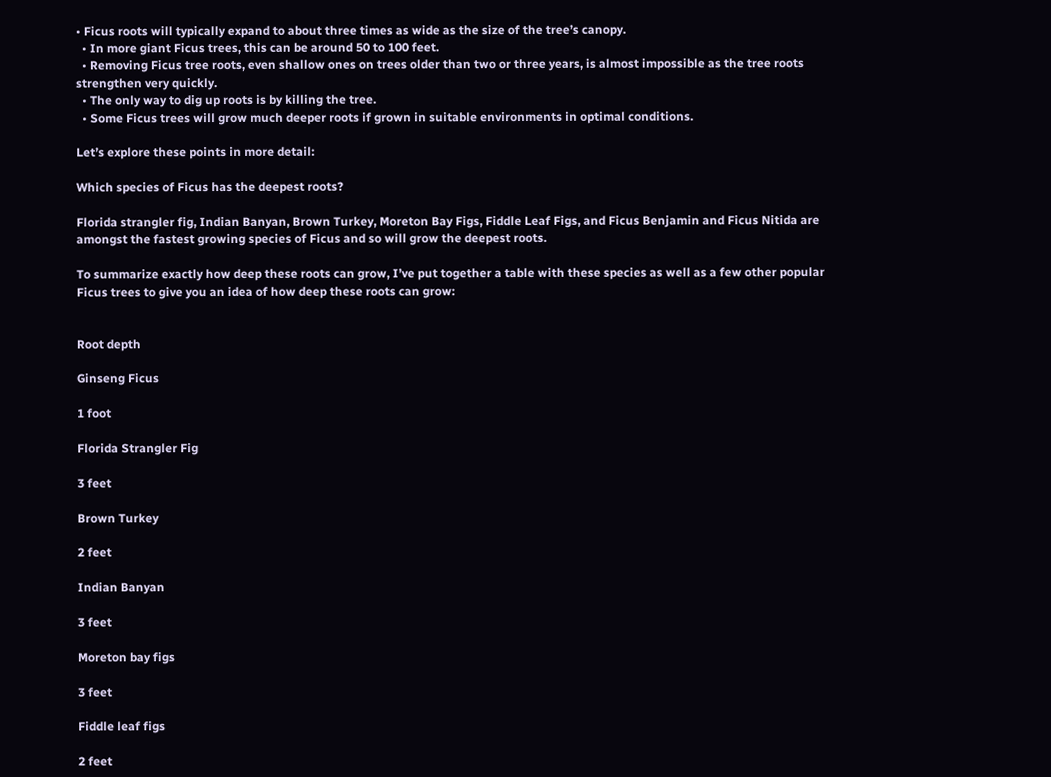• Ficus roots will typically expand to about three times as wide as the size of the tree’s canopy.
  • In more giant Ficus trees, this can be around 50 to 100 feet.
  • Removing Ficus tree roots, even shallow ones on trees older than two or three years, is almost impossible as the tree roots strengthen very quickly.
  • The only way to dig up roots is by killing the tree.
  • Some Ficus trees will grow much deeper roots if grown in suitable environments in optimal conditions.

Let’s explore these points in more detail:

Which species of Ficus has the deepest roots?

Florida strangler fig, Indian Banyan, Brown Turkey, Moreton Bay Figs, Fiddle Leaf Figs, and Ficus Benjamin and Ficus Nitida are amongst the fastest growing species of Ficus and so will grow the deepest roots.

To summarize exactly how deep these roots can grow, I’ve put together a table with these species as well as a few other popular Ficus trees to give you an idea of how deep these roots can grow:


Root depth

Ginseng Ficus

1 foot

Florida Strangler Fig

3 feet

Brown Turkey

2 feet

Indian Banyan

3 feet

Moreton bay figs

3 feet

Fiddle leaf figs

2 feet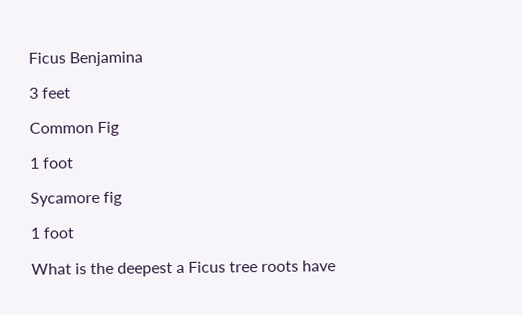Ficus Benjamina

3 feet

Common Fig

1 foot

Sycamore fig

1 foot

What is the deepest a Ficus tree roots have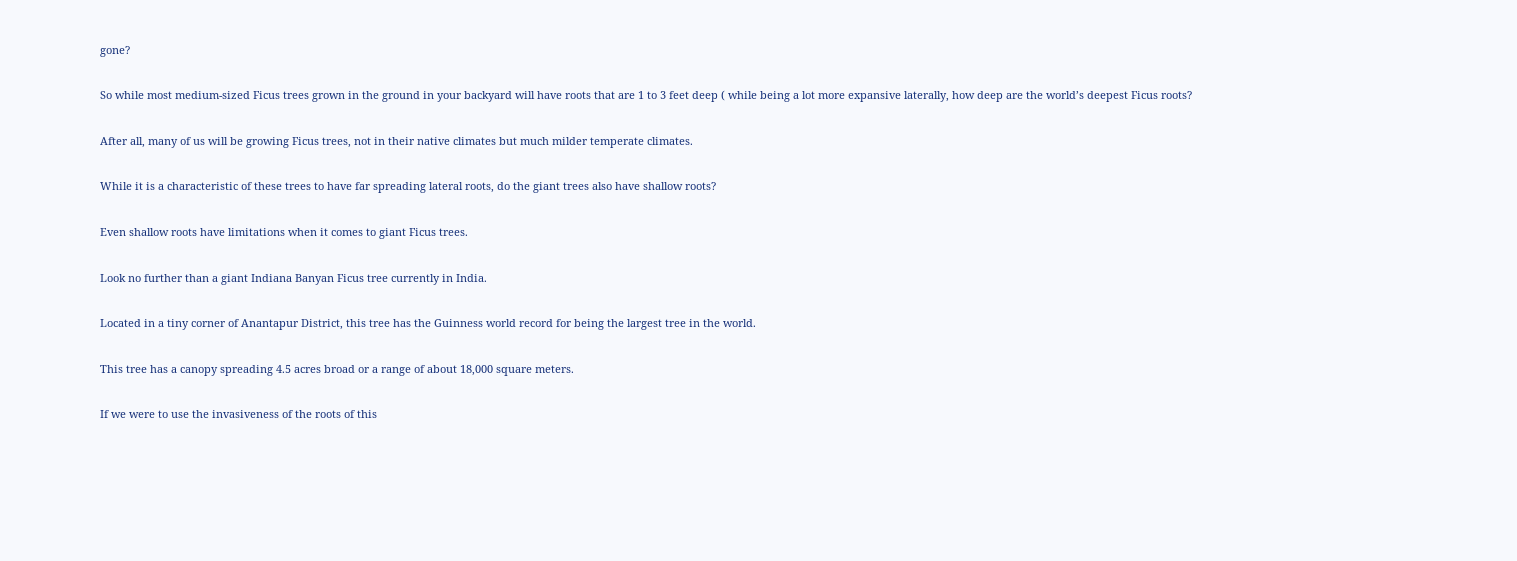gone?

So while most medium-sized Ficus trees grown in the ground in your backyard will have roots that are 1 to 3 feet deep ( while being a lot more expansive laterally, how deep are the world’s deepest Ficus roots?

After all, many of us will be growing Ficus trees, not in their native climates but much milder temperate climates.

While it is a characteristic of these trees to have far spreading lateral roots, do the giant trees also have shallow roots?

Even shallow roots have limitations when it comes to giant Ficus trees.

Look no further than a giant Indiana Banyan Ficus tree currently in India.

Located in a tiny corner of Anantapur District, this tree has the Guinness world record for being the largest tree in the world.

This tree has a canopy spreading 4.5 acres broad or a range of about 18,000 square meters.

If we were to use the invasiveness of the roots of this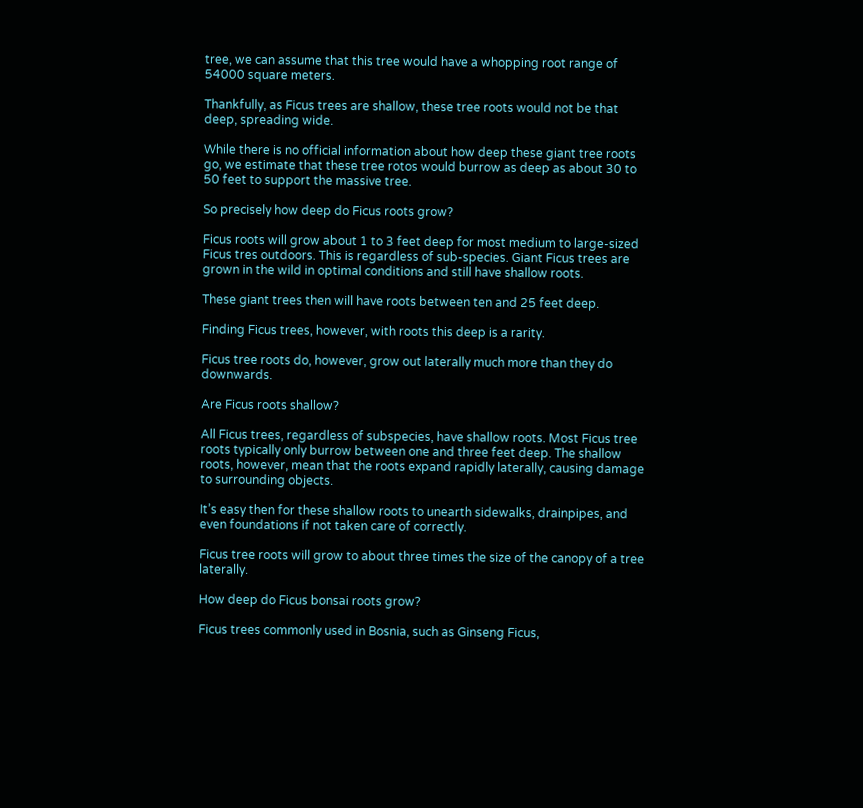tree, we can assume that this tree would have a whopping root range of 54000 square meters.

Thankfully, as Ficus trees are shallow, these tree roots would not be that deep, spreading wide.

While there is no official information about how deep these giant tree roots go, we estimate that these tree rotos would burrow as deep as about 30 to 50 feet to support the massive tree.

So precisely how deep do Ficus roots grow?

Ficus roots will grow about 1 to 3 feet deep for most medium to large-sized Ficus tres outdoors. This is regardless of sub-species. Giant Ficus trees are grown in the wild in optimal conditions and still have shallow roots.

These giant trees then will have roots between ten and 25 feet deep.

Finding Ficus trees, however, with roots this deep is a rarity.

Ficus tree roots do, however, grow out laterally much more than they do downwards.

Are Ficus roots shallow?

All Ficus trees, regardless of subspecies, have shallow roots. Most Ficus tree roots typically only burrow between one and three feet deep. The shallow roots, however, mean that the roots expand rapidly laterally, causing damage to surrounding objects.

It’s easy then for these shallow roots to unearth sidewalks, drainpipes, and even foundations if not taken care of correctly.

Ficus tree roots will grow to about three times the size of the canopy of a tree laterally.

How deep do Ficus bonsai roots grow?

Ficus trees commonly used in Bosnia, such as Ginseng Ficus,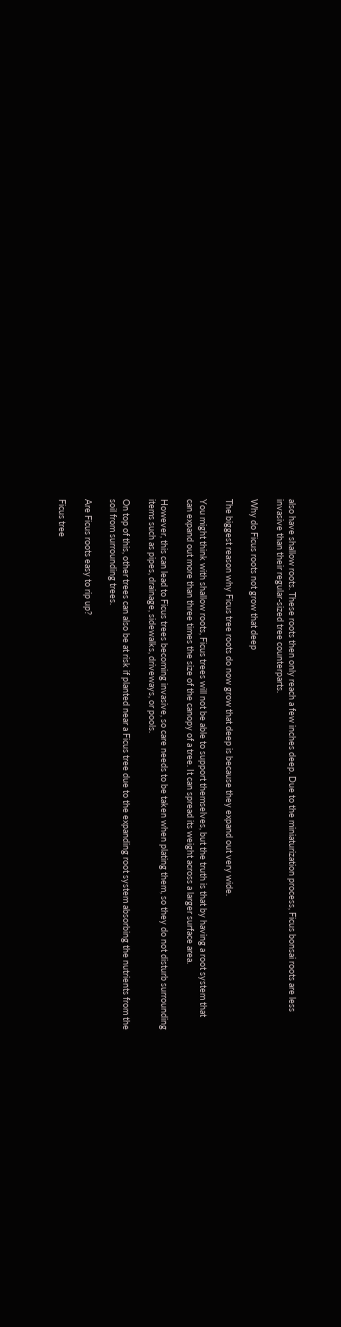also have shallow roots. These roots then only reach a few inches deep. Due to the miniaturization process, Ficus bonsai roots are less invasive than their regular-sized tree counterparts.

Why do Ficus roots not grow that deep

The biggest reason why Ficus tree roots do now grow that deep is because they expand out very wide.

You might think with shallow roots, Ficus trees will not be able to support themselves, but the truth is that by having a root system that can expand out more than three times the size of the canopy of a tree. It can spread its weight across a larger surface area.

However, this can lead to Ficus trees becoming invasive, so care needs to be taken when plating them, so they do not disturb surrounding items such as pipes, drainage, sidewalks, driveways, or pools.

On top of this, other trees can also be at risk if planted near a Ficus tree due to the expanding root system absorbing the nutrients from the soil from surrounding trees.

Are Ficus roots easy to rip up?

Ficus tree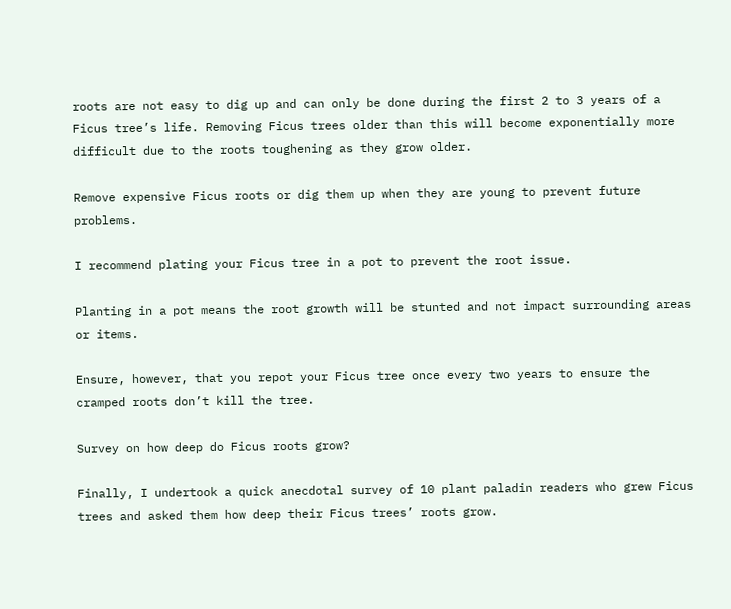roots are not easy to dig up and can only be done during the first 2 to 3 years of a Ficus tree’s life. Removing Ficus trees older than this will become exponentially more difficult due to the roots toughening as they grow older.

Remove expensive Ficus roots or dig them up when they are young to prevent future problems.

I recommend plating your Ficus tree in a pot to prevent the root issue.

Planting in a pot means the root growth will be stunted and not impact surrounding areas or items.

Ensure, however, that you repot your Ficus tree once every two years to ensure the cramped roots don’t kill the tree.

Survey on how deep do Ficus roots grow?

Finally, I undertook a quick anecdotal survey of 10 plant paladin readers who grew Ficus trees and asked them how deep their Ficus trees’ roots grow.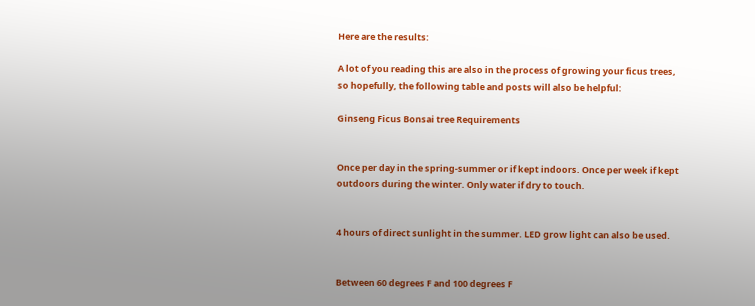Here are the results:

A lot of you reading this are also in the process of growing your ficus trees, so hopefully, the following table and posts will also be helpful:

Ginseng Ficus Bonsai tree Requirements


Once per day in the spring-summer or if kept indoors. Once per week if kept outdoors during the winter. Only water if dry to touch.


4 hours of direct sunlight in the summer. LED grow light can also be used.


Between 60 degrees F and 100 degrees F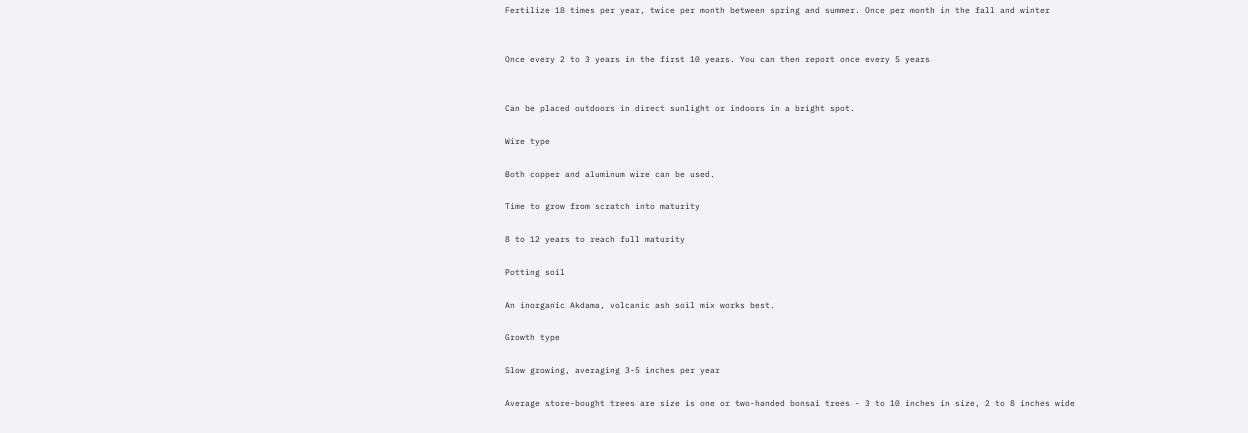Fertilize 18 times per year, twice per month between spring and summer. Once per month in the fall and winter


Once every 2 to 3 years in the first 10 years. You can then report once every 5 years


Can be placed outdoors in direct sunlight or indoors in a bright spot.

Wire type

Both copper and aluminum wire can be used.

Time to grow from scratch into maturity

8 to 12 years to reach full maturity

Potting soil

An inorganic Akdama, volcanic ash soil mix works best.

Growth type

Slow growing, averaging 3-5 inches per year

Average store-bought trees are size is one or two-handed bonsai trees - 3 to 10 inches in size, 2 to 8 inches wide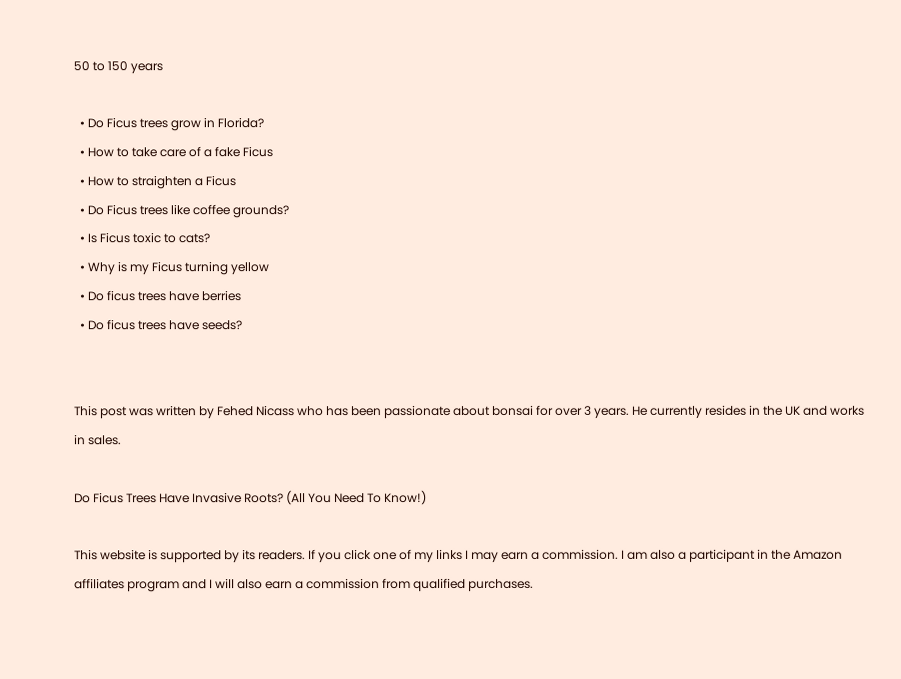50 to 150 years

  • Do Ficus trees grow in Florida?
  • How to take care of a fake Ficus
  • How to straighten a Ficus
  • Do Ficus trees like coffee grounds?
  • Is Ficus toxic to cats?
  • Why is my Ficus turning yellow
  • Do ficus trees have berries
  • Do ficus trees have seeds?


This post was written by Fehed Nicass who has been passionate about bonsai for over 3 years. He currently resides in the UK and works in sales.

Do Ficus Trees Have Invasive Roots? (All You Need To Know!)

This website is supported by its readers. If you click one of my links I may earn a commission. I am also a participant in the Amazon affiliates program and I will also earn a commission from qualified purchases.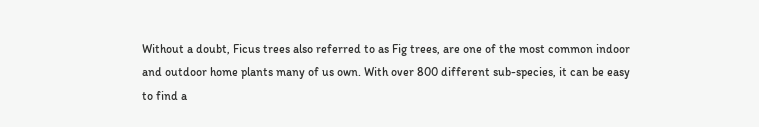Without a doubt, Ficus trees also referred to as Fig trees, are one of the most common indoor and outdoor home plants many of us own. With over 800 different sub-species, it can be easy to find a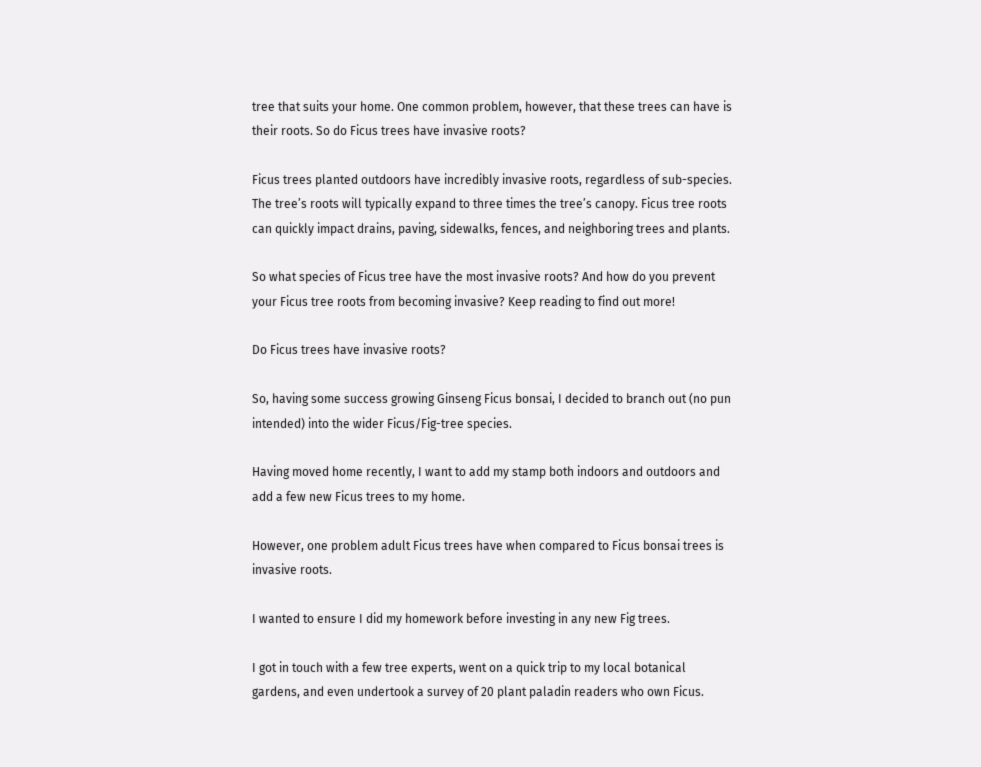tree that suits your home. One common problem, however, that these trees can have is their roots. So do Ficus trees have invasive roots?

Ficus trees planted outdoors have incredibly invasive roots, regardless of sub-species. The tree’s roots will typically expand to three times the tree’s canopy. Ficus tree roots can quickly impact drains, paving, sidewalks, fences, and neighboring trees and plants.

So what species of Ficus tree have the most invasive roots? And how do you prevent your Ficus tree roots from becoming invasive? Keep reading to find out more!

Do Ficus trees have invasive roots?

So, having some success growing Ginseng Ficus bonsai, I decided to branch out (no pun intended) into the wider Ficus/Fig-tree species.

Having moved home recently, I want to add my stamp both indoors and outdoors and add a few new Ficus trees to my home.

However, one problem adult Ficus trees have when compared to Ficus bonsai trees is invasive roots.

I wanted to ensure I did my homework before investing in any new Fig trees.

I got in touch with a few tree experts, went on a quick trip to my local botanical gardens, and even undertook a survey of 20 plant paladin readers who own Ficus.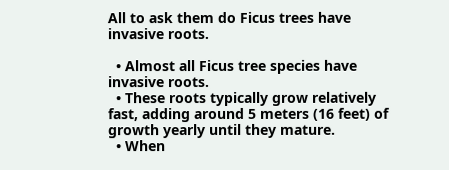All to ask them do Ficus trees have invasive roots.

  • Almost all Ficus tree species have invasive roots.
  • These roots typically grow relatively fast, adding around 5 meters (16 feet) of growth yearly until they mature.
  • When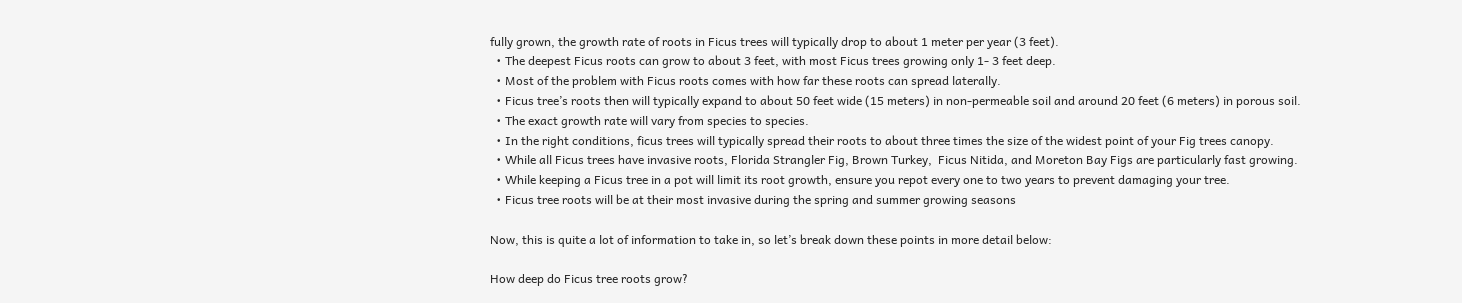fully grown, the growth rate of roots in Ficus trees will typically drop to about 1 meter per year (3 feet).
  • The deepest Ficus roots can grow to about 3 feet, with most Ficus trees growing only 1- 3 feet deep.
  • Most of the problem with Ficus roots comes with how far these roots can spread laterally.
  • Ficus tree’s roots then will typically expand to about 50 feet wide (15 meters) in non-permeable soil and around 20 feet (6 meters) in porous soil.
  • The exact growth rate will vary from species to species.
  • In the right conditions, ficus trees will typically spread their roots to about three times the size of the widest point of your Fig trees canopy.
  • While all Ficus trees have invasive roots, Florida Strangler Fig, Brown Turkey,  Ficus Nitida, and Moreton Bay Figs are particularly fast growing.
  • While keeping a Ficus tree in a pot will limit its root growth, ensure you repot every one to two years to prevent damaging your tree.
  • Ficus tree roots will be at their most invasive during the spring and summer growing seasons

Now, this is quite a lot of information to take in, so let’s break down these points in more detail below:

How deep do Ficus tree roots grow?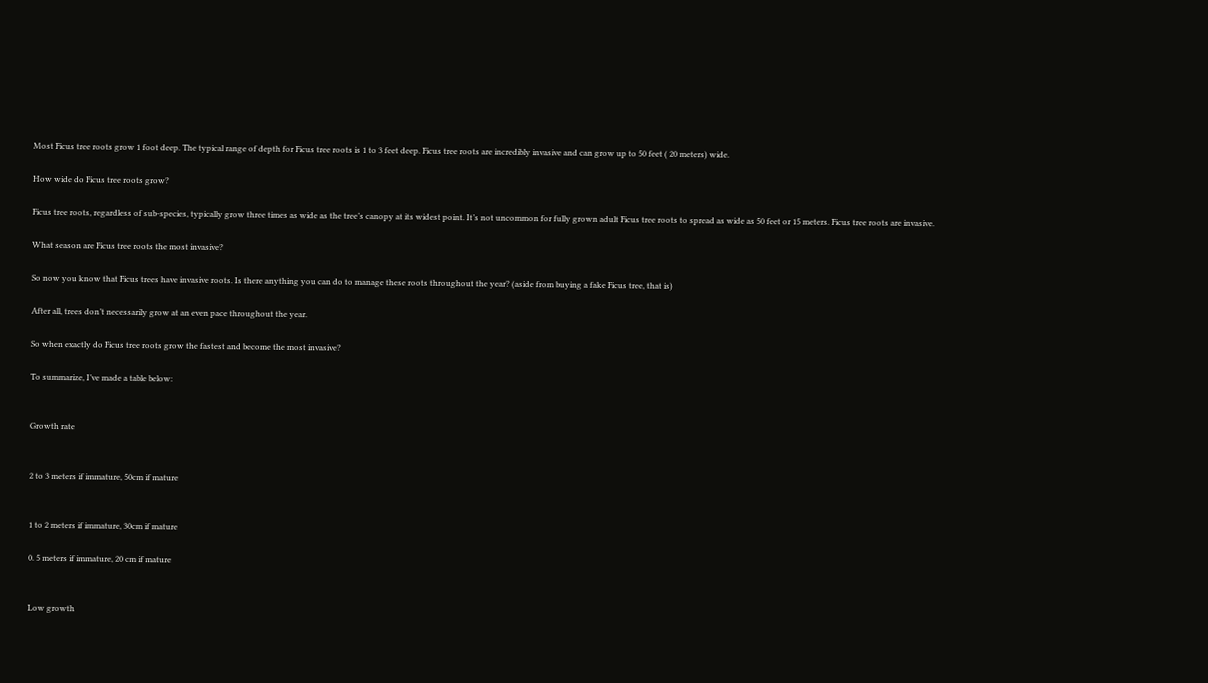Most Ficus tree roots grow 1 foot deep. The typical range of depth for Ficus tree roots is 1 to 3 feet deep. Ficus tree roots are incredibly invasive and can grow up to 50 feet ( 20 meters) wide.

How wide do Ficus tree roots grow?

Ficus tree roots, regardless of sub-species, typically grow three times as wide as the tree’s canopy at its widest point. It’s not uncommon for fully grown adult Ficus tree roots to spread as wide as 50 feet or 15 meters. Ficus tree roots are invasive.

What season are Ficus tree roots the most invasive?

So now you know that Ficus trees have invasive roots. Is there anything you can do to manage these roots throughout the year? (aside from buying a fake Ficus tree, that is)

After all, trees don’t necessarily grow at an even pace throughout the year.

So when exactly do Ficus tree roots grow the fastest and become the most invasive?

To summarize, I’ve made a table below:


Growth rate


2 to 3 meters if immature, 50cm if mature


1 to 2 meters if immature, 30cm if mature

0. 5 meters if immature, 20 cm if mature


Low growth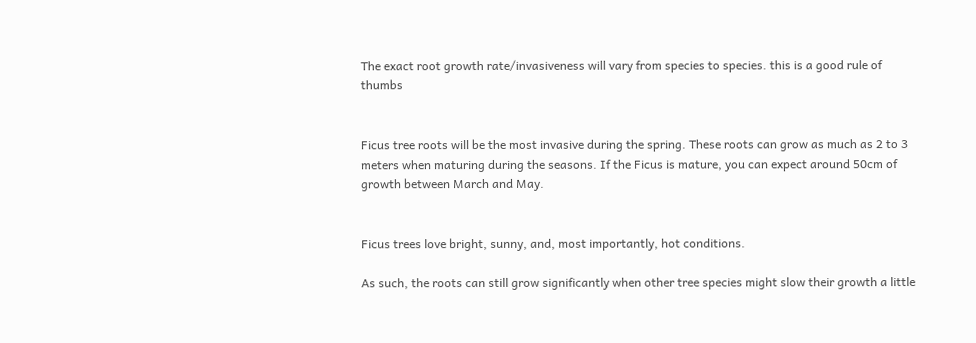The exact root growth rate/invasiveness will vary from species to species. this is a good rule of thumbs


Ficus tree roots will be the most invasive during the spring. These roots can grow as much as 2 to 3 meters when maturing during the seasons. If the Ficus is mature, you can expect around 50cm of growth between March and May.


Ficus trees love bright, sunny, and, most importantly, hot conditions.

As such, the roots can still grow significantly when other tree species might slow their growth a little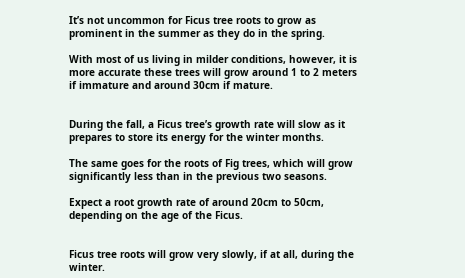It’s not uncommon for Ficus tree roots to grow as prominent in the summer as they do in the spring.

With most of us living in milder conditions, however, it is more accurate these trees will grow around 1 to 2 meters if immature and around 30cm if mature.


During the fall, a Ficus tree’s growth rate will slow as it prepares to store its energy for the winter months.

The same goes for the roots of Fig trees, which will grow significantly less than in the previous two seasons.

Expect a root growth rate of around 20cm to 50cm, depending on the age of the Ficus.


Ficus tree roots will grow very slowly, if at all, during the winter.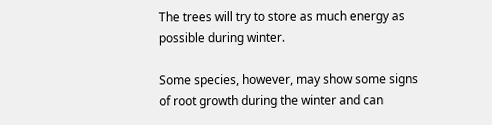The trees will try to store as much energy as possible during winter.

Some species, however, may show some signs of root growth during the winter and can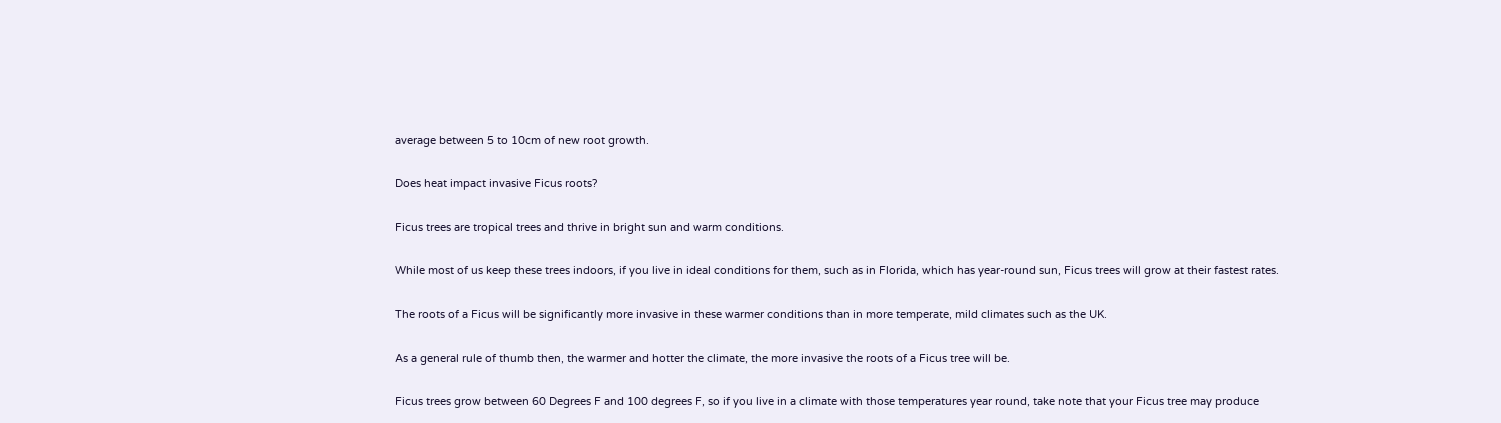average between 5 to 10cm of new root growth.

Does heat impact invasive Ficus roots?

Ficus trees are tropical trees and thrive in bright sun and warm conditions.

While most of us keep these trees indoors, if you live in ideal conditions for them, such as in Florida, which has year-round sun, Ficus trees will grow at their fastest rates.

The roots of a Ficus will be significantly more invasive in these warmer conditions than in more temperate, mild climates such as the UK.

As a general rule of thumb then, the warmer and hotter the climate, the more invasive the roots of a Ficus tree will be.

Ficus trees grow between 60 Degrees F and 100 degrees F, so if you live in a climate with those temperatures year round, take note that your Ficus tree may produce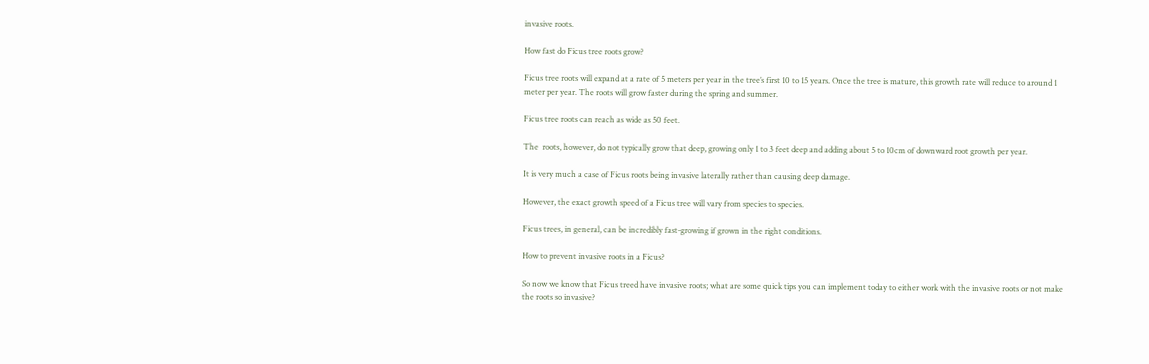invasive roots.

How fast do Ficus tree roots grow?

Ficus tree roots will expand at a rate of 5 meters per year in the tree’s first 10 to 15 years. Once the tree is mature, this growth rate will reduce to around 1 meter per year. The roots will grow faster during the spring and summer.

Ficus tree roots can reach as wide as 50 feet.

The  roots, however, do not typically grow that deep, growing only 1 to 3 feet deep and adding about 5 to 10cm of downward root growth per year.

It is very much a case of Ficus roots being invasive laterally rather than causing deep damage.

However, the exact growth speed of a Ficus tree will vary from species to species.

Ficus trees, in general, can be incredibly fast-growing if grown in the right conditions.

How to prevent invasive roots in a Ficus?

So now we know that Ficus treed have invasive roots; what are some quick tips you can implement today to either work with the invasive roots or not make the roots so invasive?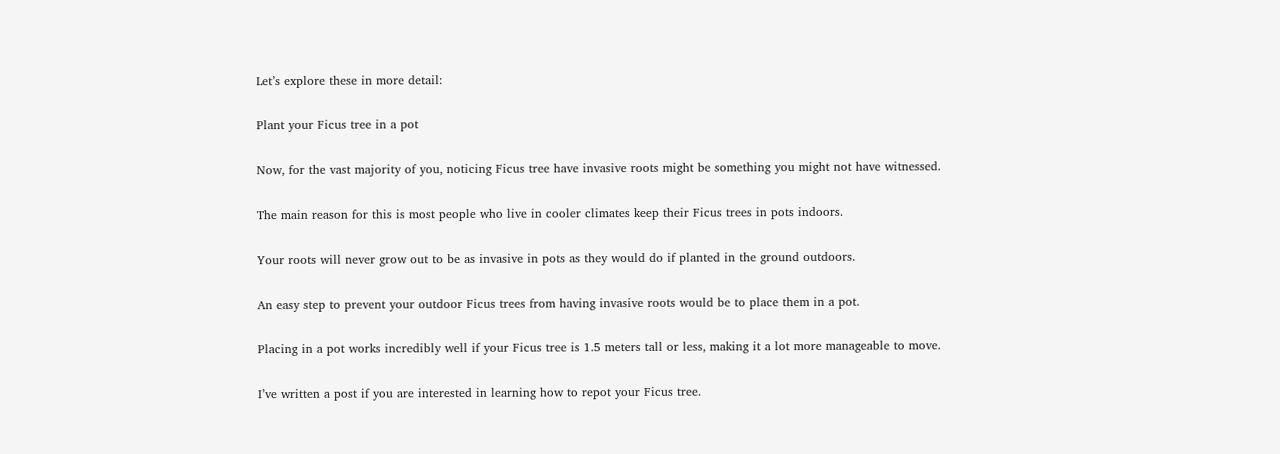Let’s explore these in more detail:

Plant your Ficus tree in a pot

Now, for the vast majority of you, noticing Ficus tree have invasive roots might be something you might not have witnessed.

The main reason for this is most people who live in cooler climates keep their Ficus trees in pots indoors.

Your roots will never grow out to be as invasive in pots as they would do if planted in the ground outdoors.

An easy step to prevent your outdoor Ficus trees from having invasive roots would be to place them in a pot.

Placing in a pot works incredibly well if your Ficus tree is 1.5 meters tall or less, making it a lot more manageable to move.

I’ve written a post if you are interested in learning how to repot your Ficus tree.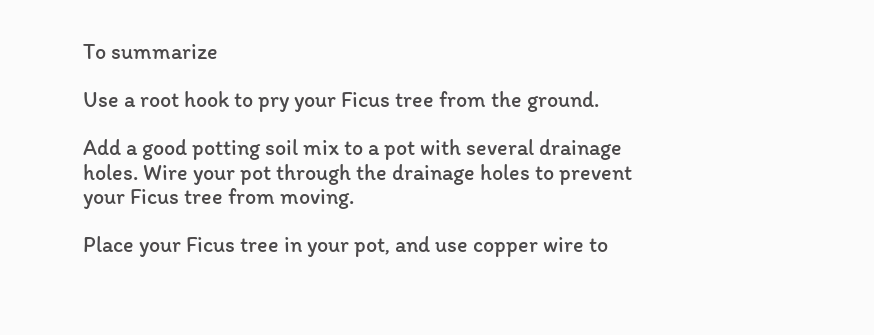To summarize

Use a root hook to pry your Ficus tree from the ground.

Add a good potting soil mix to a pot with several drainage holes. Wire your pot through the drainage holes to prevent your Ficus tree from moving.

Place your Ficus tree in your pot, and use copper wire to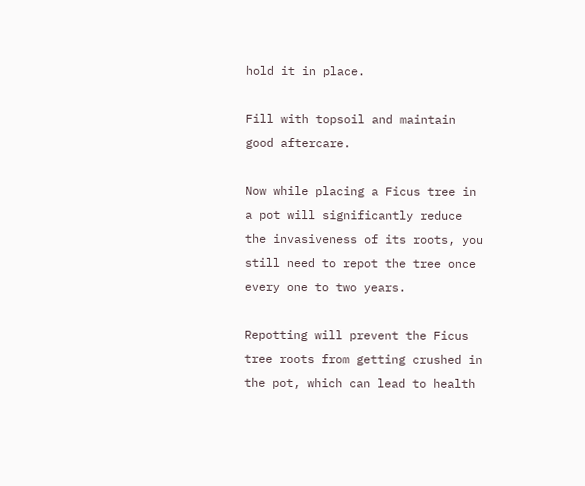hold it in place.

Fill with topsoil and maintain good aftercare.

Now while placing a Ficus tree in a pot will significantly reduce the invasiveness of its roots, you still need to repot the tree once every one to two years.

Repotting will prevent the Ficus tree roots from getting crushed in the pot, which can lead to health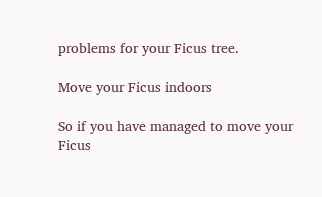problems for your Ficus tree.

Move your Ficus indoors

So if you have managed to move your Ficus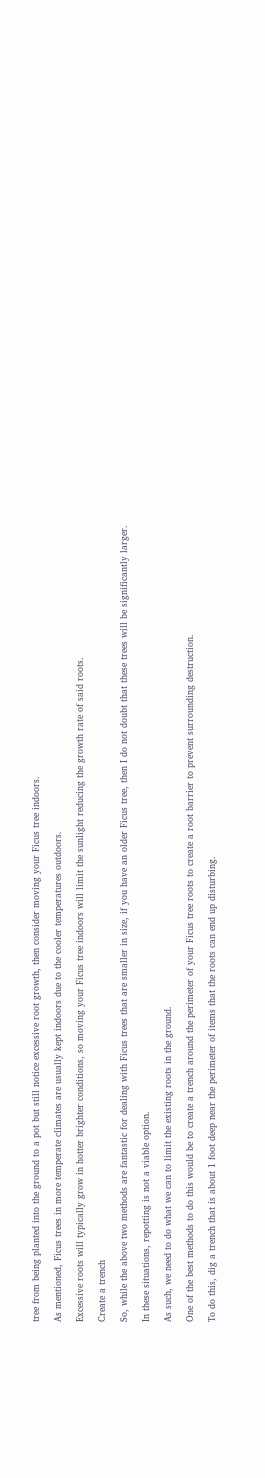tree from being planted into the ground to a pot but still notice excessive root growth, then consider moving your Ficus tree indoors.

As mentioned, Ficus trees in more temperate climates are usually kept indoors due to the cooler temperatures outdoors.

Excessive roots will typically grow in hotter brighter conditions, so moving your Ficus tree indoors will limit the sunlight reducing the growth rate of said roots.

Create a trench

So, while the above two methods are fantastic for dealing with Ficus trees that are smaller in size, if you have an older Ficus tree, then I do not doubt that these trees will be significantly larger.

In these situations, repotting is not a viable option.

As such, we need to do what we can to limit the existing roots in the ground.

One of the best methods to do this would be to create a trench around the perimeter of your Ficus tree roots to create a root barrier to prevent surrounding destruction.

To do this, dig a trench that is about 1 foot deep near the perimeter of items that the roots can end up disturbing.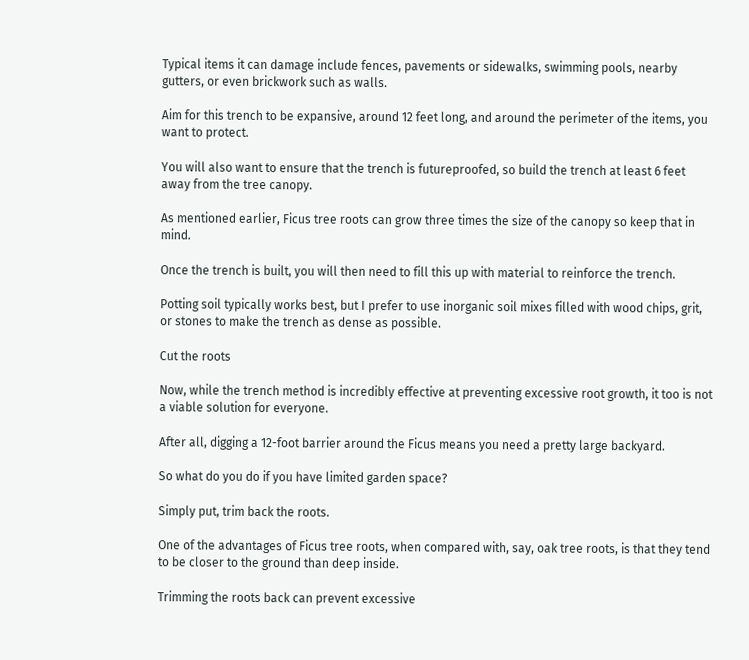Typical items it can damage include fences, pavements or sidewalks, swimming pools, nearby gutters, or even brickwork such as walls.

Aim for this trench to be expansive, around 12 feet long, and around the perimeter of the items, you want to protect.

You will also want to ensure that the trench is futureproofed, so build the trench at least 6 feet away from the tree canopy.

As mentioned earlier, Ficus tree roots can grow three times the size of the canopy so keep that in mind.

Once the trench is built, you will then need to fill this up with material to reinforce the trench.

Potting soil typically works best, but I prefer to use inorganic soil mixes filled with wood chips, grit, or stones to make the trench as dense as possible.

Cut the roots

Now, while the trench method is incredibly effective at preventing excessive root growth, it too is not a viable solution for everyone.

After all, digging a 12-foot barrier around the Ficus means you need a pretty large backyard.

So what do you do if you have limited garden space?

Simply put, trim back the roots.

One of the advantages of Ficus tree roots, when compared with, say, oak tree roots, is that they tend to be closer to the ground than deep inside.

Trimming the roots back can prevent excessive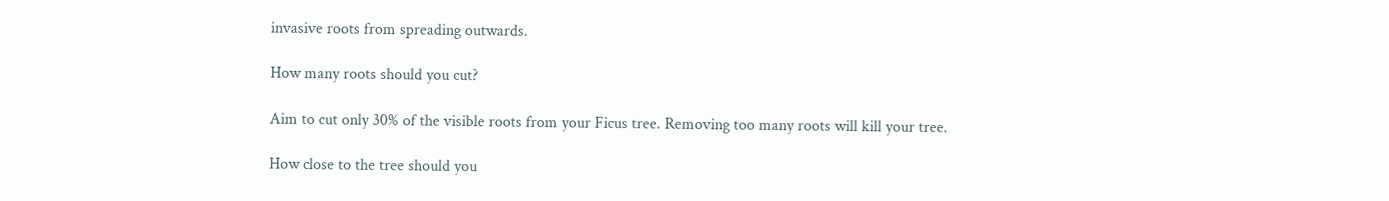invasive roots from spreading outwards.

How many roots should you cut?

Aim to cut only 30% of the visible roots from your Ficus tree. Removing too many roots will kill your tree.

How close to the tree should you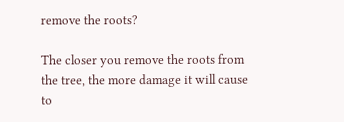remove the roots?

The closer you remove the roots from the tree, the more damage it will cause to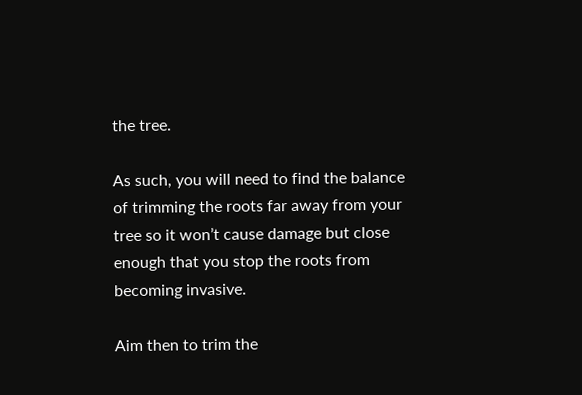the tree.

As such, you will need to find the balance of trimming the roots far away from your tree so it won’t cause damage but close enough that you stop the roots from becoming invasive.

Aim then to trim the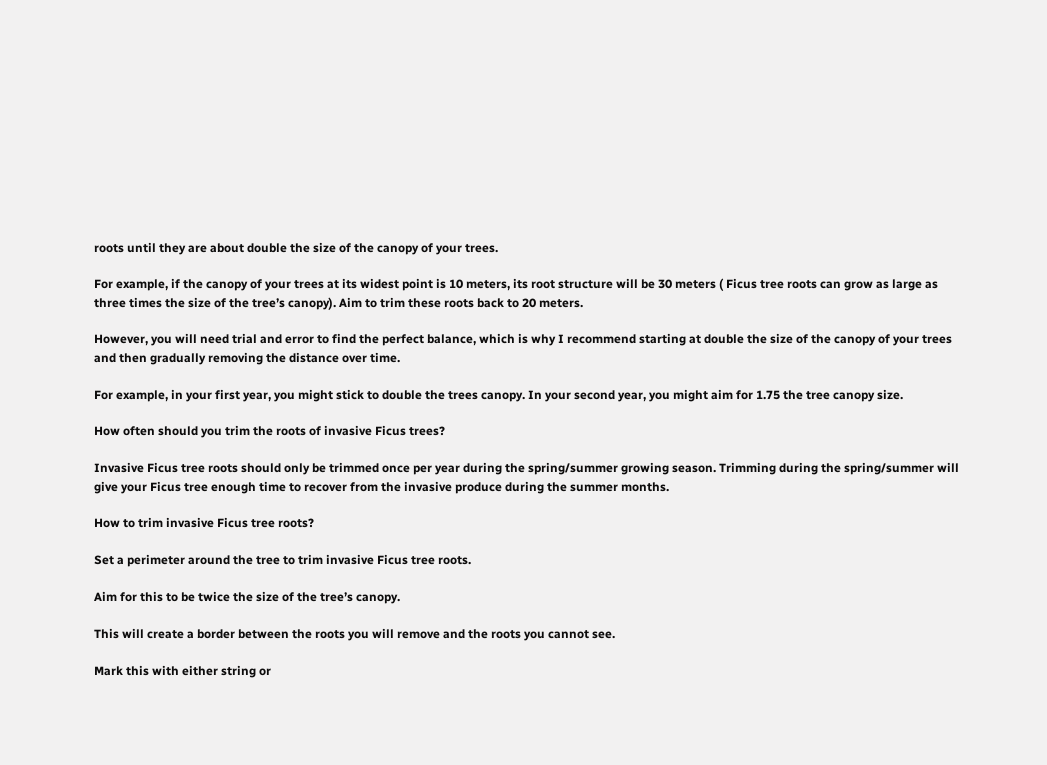roots until they are about double the size of the canopy of your trees.

For example, if the canopy of your trees at its widest point is 10 meters, its root structure will be 30 meters ( Ficus tree roots can grow as large as three times the size of the tree’s canopy). Aim to trim these roots back to 20 meters.

However, you will need trial and error to find the perfect balance, which is why I recommend starting at double the size of the canopy of your trees and then gradually removing the distance over time.

For example, in your first year, you might stick to double the trees canopy. In your second year, you might aim for 1.75 the tree canopy size.

How often should you trim the roots of invasive Ficus trees?

Invasive Ficus tree roots should only be trimmed once per year during the spring/summer growing season. Trimming during the spring/summer will give your Ficus tree enough time to recover from the invasive produce during the summer months.

How to trim invasive Ficus tree roots?

Set a perimeter around the tree to trim invasive Ficus tree roots.

Aim for this to be twice the size of the tree’s canopy.

This will create a border between the roots you will remove and the roots you cannot see.

Mark this with either string or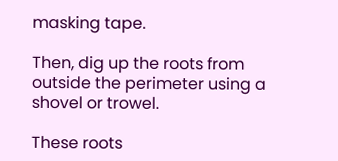masking tape.

Then, dig up the roots from outside the perimeter using a shovel or trowel.

These roots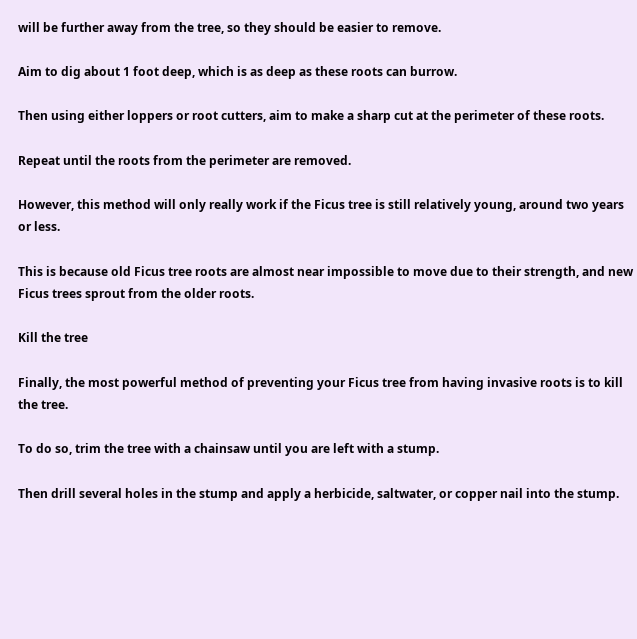will be further away from the tree, so they should be easier to remove.

Aim to dig about 1 foot deep, which is as deep as these roots can burrow.

Then using either loppers or root cutters, aim to make a sharp cut at the perimeter of these roots.

Repeat until the roots from the perimeter are removed.

However, this method will only really work if the Ficus tree is still relatively young, around two years or less.

This is because old Ficus tree roots are almost near impossible to move due to their strength, and new Ficus trees sprout from the older roots.

Kill the tree

Finally, the most powerful method of preventing your Ficus tree from having invasive roots is to kill the tree.

To do so, trim the tree with a chainsaw until you are left with a stump.

Then drill several holes in the stump and apply a herbicide, saltwater, or copper nail into the stump.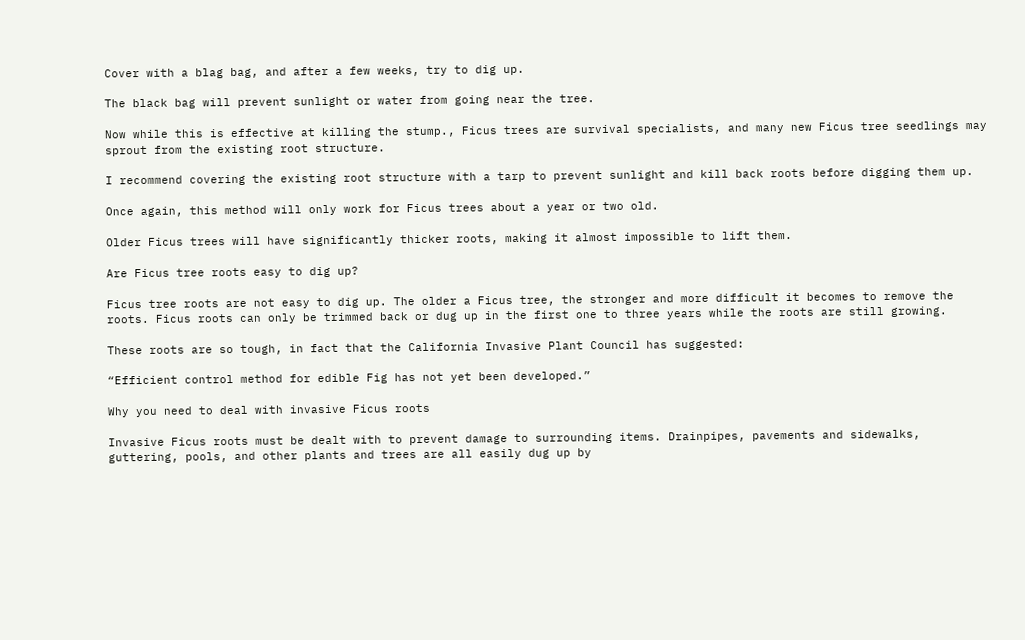Cover with a blag bag, and after a few weeks, try to dig up.

The black bag will prevent sunlight or water from going near the tree.

Now while this is effective at killing the stump., Ficus trees are survival specialists, and many new Ficus tree seedlings may sprout from the existing root structure.

I recommend covering the existing root structure with a tarp to prevent sunlight and kill back roots before digging them up.

Once again, this method will only work for Ficus trees about a year or two old.

Older Ficus trees will have significantly thicker roots, making it almost impossible to lift them.

Are Ficus tree roots easy to dig up?

Ficus tree roots are not easy to dig up. The older a Ficus tree, the stronger and more difficult it becomes to remove the roots. Ficus roots can only be trimmed back or dug up in the first one to three years while the roots are still growing.

These roots are so tough, in fact that the California Invasive Plant Council has suggested:

“Efficient control method for edible Fig has not yet been developed.”

Why you need to deal with invasive Ficus roots

Invasive Ficus roots must be dealt with to prevent damage to surrounding items. Drainpipes, pavements and sidewalks, guttering, pools, and other plants and trees are all easily dug up by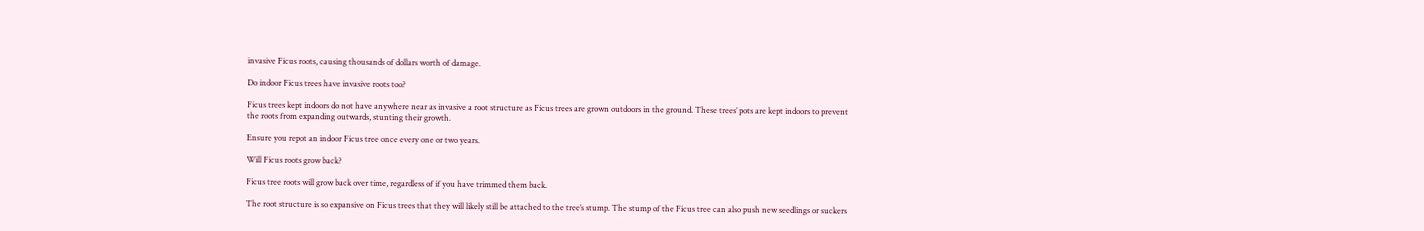invasive Ficus roots, causing thousands of dollars worth of damage.

Do indoor Ficus trees have invasive roots too?

Ficus trees kept indoors do not have anywhere near as invasive a root structure as Ficus trees are grown outdoors in the ground. These trees’ pots are kept indoors to prevent the roots from expanding outwards, stunting their growth.

Ensure you repot an indoor Ficus tree once every one or two years.

Will Ficus roots grow back?

Ficus tree roots will grow back over time, regardless of if you have trimmed them back.

The root structure is so expansive on Ficus trees that they will likely still be attached to the tree’s stump. The stump of the Ficus tree can also push new seedlings or suckers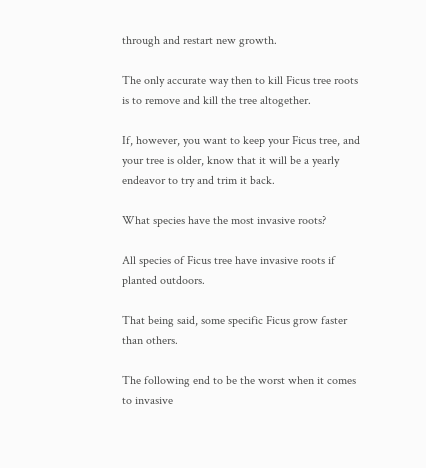through and restart new growth.

The only accurate way then to kill Ficus tree roots is to remove and kill the tree altogether.

If, however, you want to keep your Ficus tree, and your tree is older, know that it will be a yearly endeavor to try and trim it back.

What species have the most invasive roots?

All species of Ficus tree have invasive roots if planted outdoors.

That being said, some specific Ficus grow faster than others.

The following end to be the worst when it comes to invasive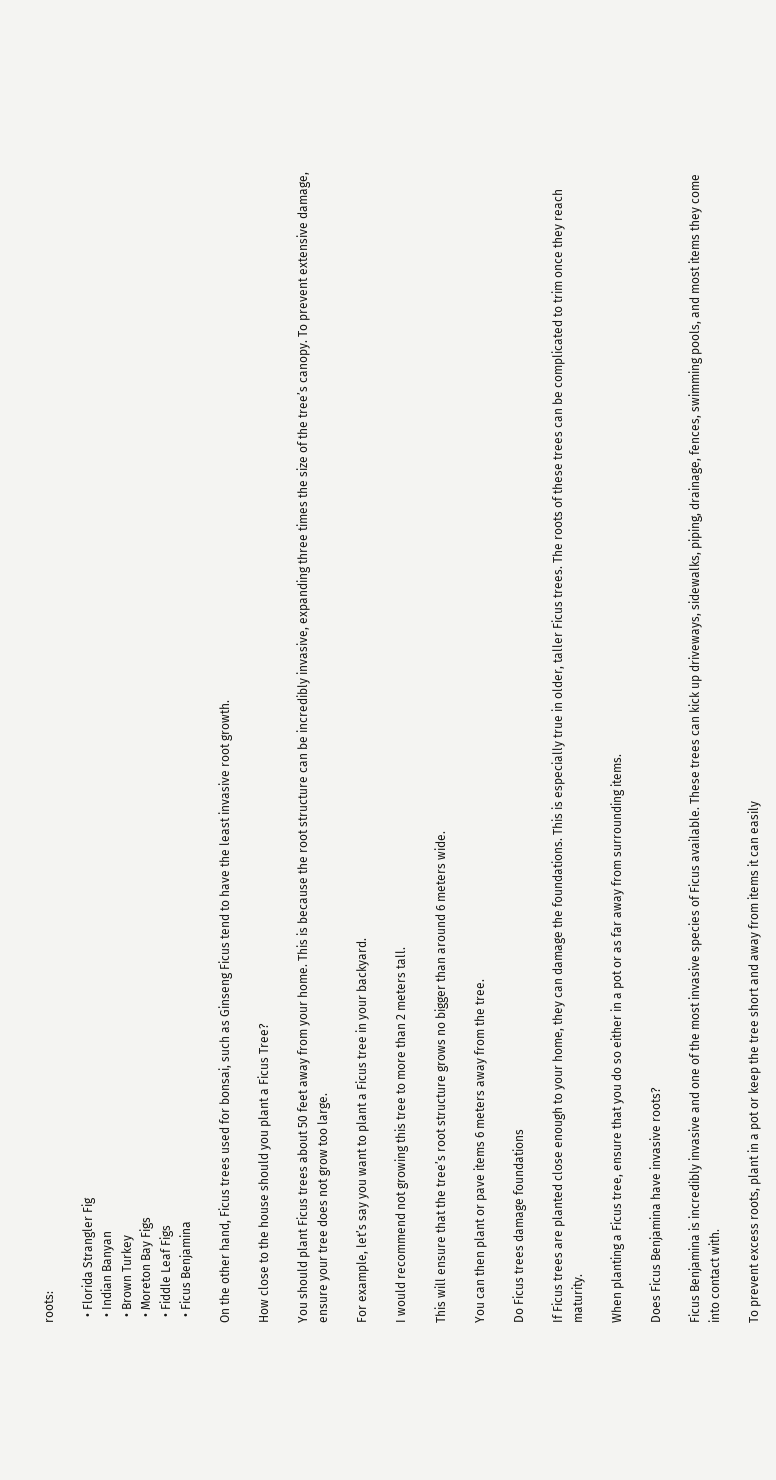roots:

  • Florida Strangler Fig
  • Indian Banyan
  • Brown Turkey
  • Moreton Bay Figs
  • Fiddle Leaf Figs
  • Ficus Benjamina

On the other hand, Ficus trees used for bonsai, such as Ginseng Ficus tend to have the least invasive root growth.

How close to the house should you plant a Ficus Tree?

You should plant Ficus trees about 50 feet away from your home. This is because the root structure can be incredibly invasive, expanding three times the size of the tree’s canopy. To prevent extensive damage, ensure your tree does not grow too large.

For example, let’s say you want to plant a Ficus tree in your backyard.

I would recommend not growing this tree to more than 2 meters tall.

This will ensure that the tree’s root structure grows no bigger than around 6 meters wide.

You can then plant or pave items 6 meters away from the tree.

Do Ficus trees damage foundations

If Ficus trees are planted close enough to your home, they can damage the foundations. This is especially true in older, taller Ficus trees. The roots of these trees can be complicated to trim once they reach maturity.

When planting a Ficus tree, ensure that you do so either in a pot or as far away from surrounding items.

Does Ficus Benjamina have invasive roots?

Ficus Benjamina is incredibly invasive and one of the most invasive species of Ficus available. These trees can kick up driveways, sidewalks, piping, drainage, fences, swimming pools, and most items they come into contact with.

To prevent excess roots, plant in a pot or keep the tree short and away from items it can easily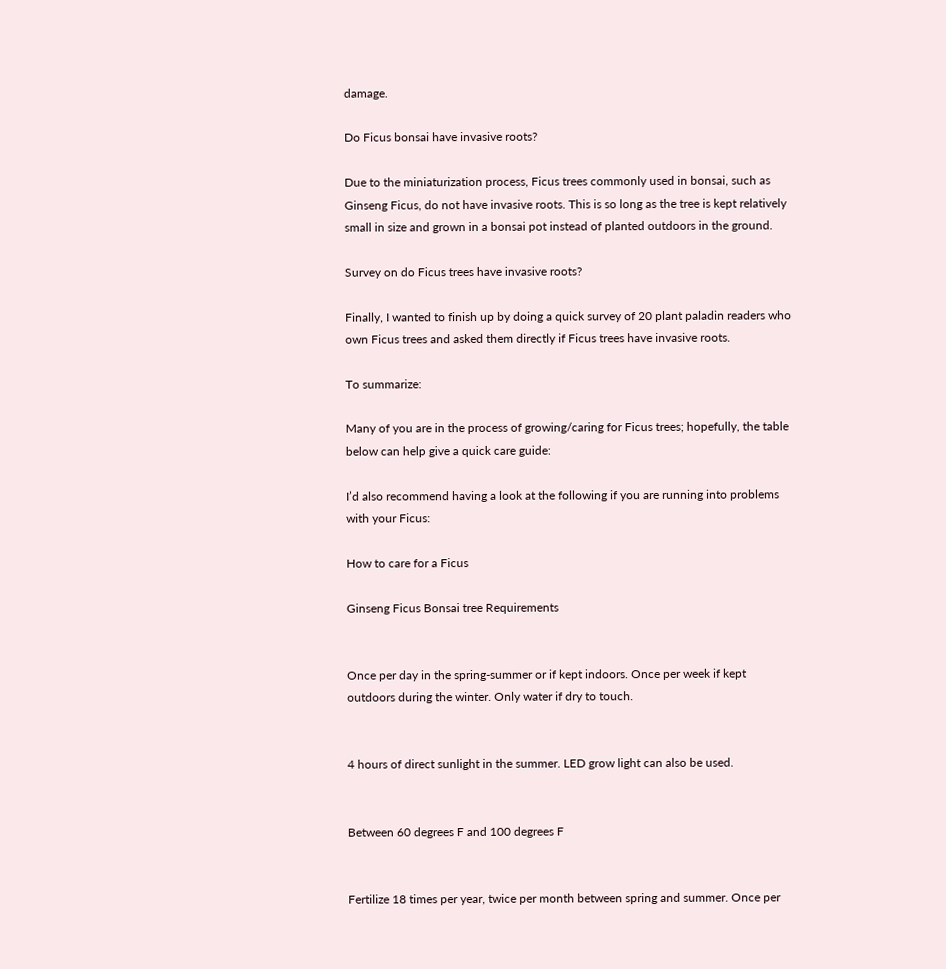damage.

Do Ficus bonsai have invasive roots?

Due to the miniaturization process, Ficus trees commonly used in bonsai, such as Ginseng Ficus, do not have invasive roots. This is so long as the tree is kept relatively small in size and grown in a bonsai pot instead of planted outdoors in the ground.

Survey on do Ficus trees have invasive roots?

Finally, I wanted to finish up by doing a quick survey of 20 plant paladin readers who own Ficus trees and asked them directly if Ficus trees have invasive roots.

To summarize:

Many of you are in the process of growing/caring for Ficus trees; hopefully, the table below can help give a quick care guide:

I’d also recommend having a look at the following if you are running into problems with your Ficus:

How to care for a Ficus

Ginseng Ficus Bonsai tree Requirements


Once per day in the spring-summer or if kept indoors. Once per week if kept outdoors during the winter. Only water if dry to touch.


4 hours of direct sunlight in the summer. LED grow light can also be used.


Between 60 degrees F and 100 degrees F


Fertilize 18 times per year, twice per month between spring and summer. Once per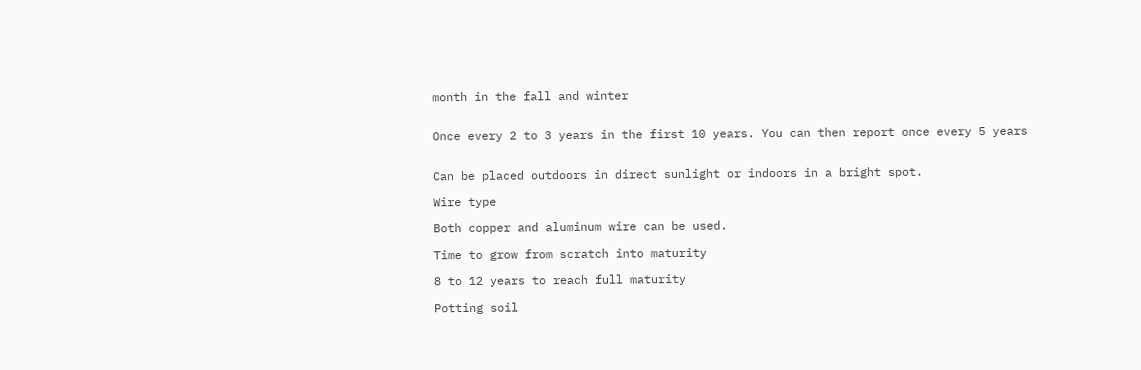month in the fall and winter


Once every 2 to 3 years in the first 10 years. You can then report once every 5 years


Can be placed outdoors in direct sunlight or indoors in a bright spot.

Wire type

Both copper and aluminum wire can be used.

Time to grow from scratch into maturity

8 to 12 years to reach full maturity

Potting soil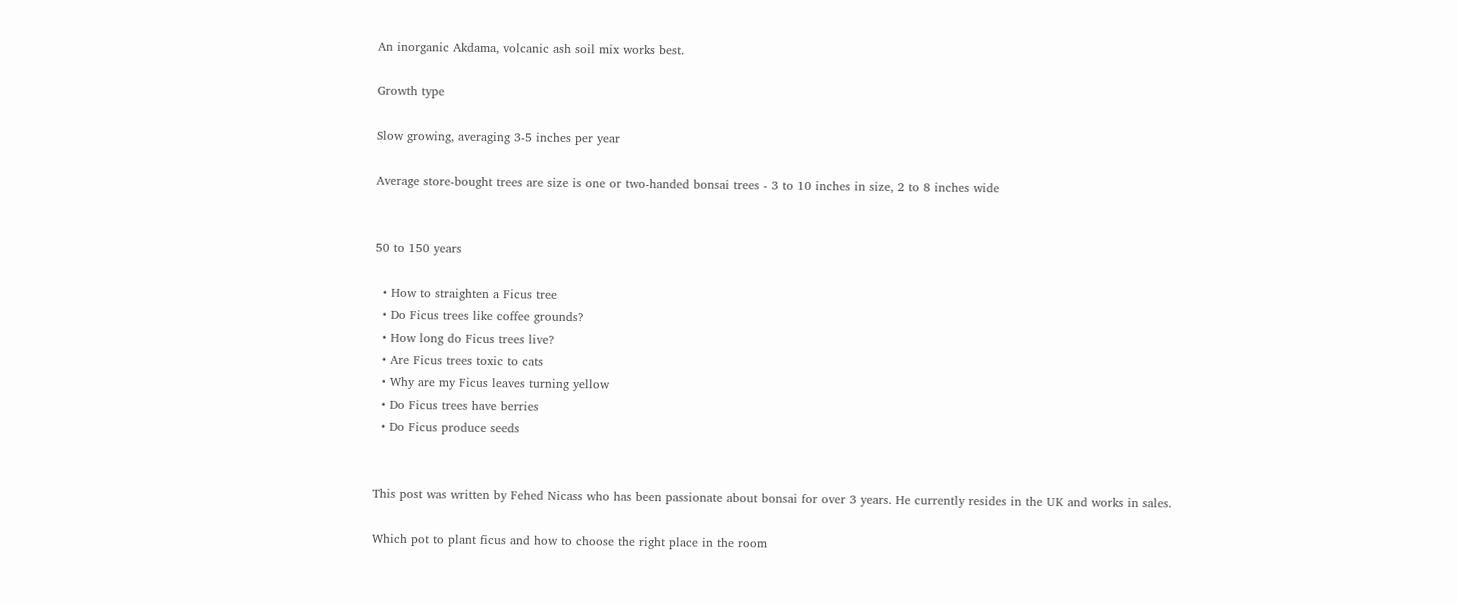An inorganic Akdama, volcanic ash soil mix works best.

Growth type

Slow growing, averaging 3-5 inches per year

Average store-bought trees are size is one or two-handed bonsai trees - 3 to 10 inches in size, 2 to 8 inches wide


50 to 150 years

  • How to straighten a Ficus tree
  • Do Ficus trees like coffee grounds?
  • How long do Ficus trees live?
  • Are Ficus trees toxic to cats
  • Why are my Ficus leaves turning yellow
  • Do Ficus trees have berries
  • Do Ficus produce seeds


This post was written by Fehed Nicass who has been passionate about bonsai for over 3 years. He currently resides in the UK and works in sales.

Which pot to plant ficus and how to choose the right place in the room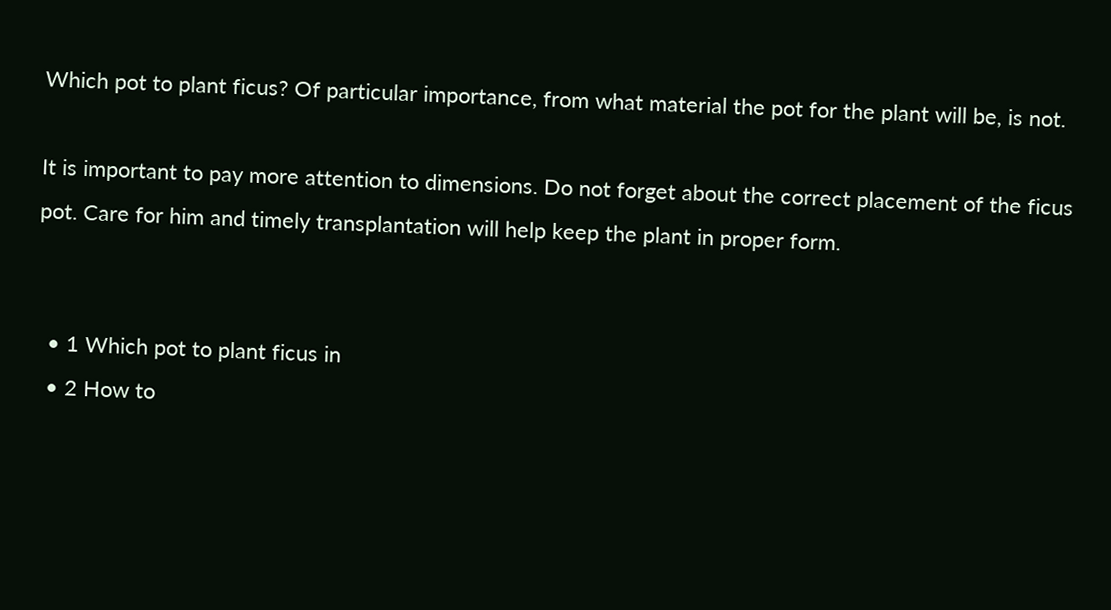Which pot to plant ficus? Of particular importance, from what material the pot for the plant will be, is not.

It is important to pay more attention to dimensions. Do not forget about the correct placement of the ficus pot. Care for him and timely transplantation will help keep the plant in proper form.


  • 1 Which pot to plant ficus in
  • 2 How to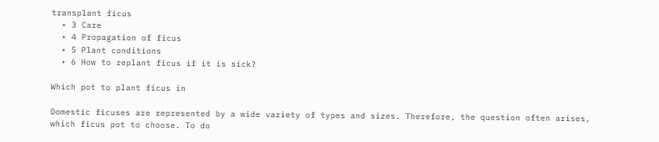transplant ficus
  • 3 Care
  • 4 Propagation of ficus
  • 5 Plant conditions
  • 6 How to replant ficus if it is sick?

Which pot to plant ficus in

Domestic ficuses are represented by a wide variety of types and sizes. Therefore, the question often arises, which ficus pot to choose. To do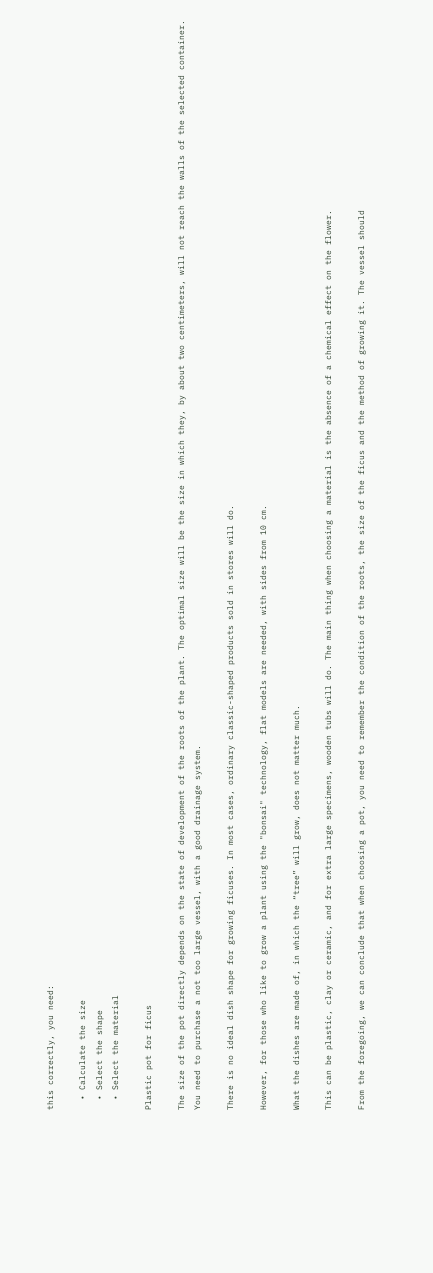this correctly, you need:

  • Calculate the size
  • Select the shape
  • Select the material

Plastic pot for ficus

The size of the pot directly depends on the state of development of the roots of the plant. The optimal size will be the size in which they, by about two centimeters, will not reach the walls of the selected container. You need to purchase a not too large vessel, with a good drainage system.

There is no ideal dish shape for growing ficuses. In most cases, ordinary classic-shaped products sold in stores will do.

However, for those who like to grow a plant using the "bonsai" technology, flat models are needed, with sides from 10 cm.

What the dishes are made of, in which the “tree” will grow, does not matter much.

This can be plastic, clay or ceramic, and for extra large specimens, wooden tubs will do. The main thing when choosing a material is the absence of a chemical effect on the flower.

From the foregoing, we can conclude that when choosing a pot, you need to remember the condition of the roots, the size of the ficus and the method of growing it. The vessel should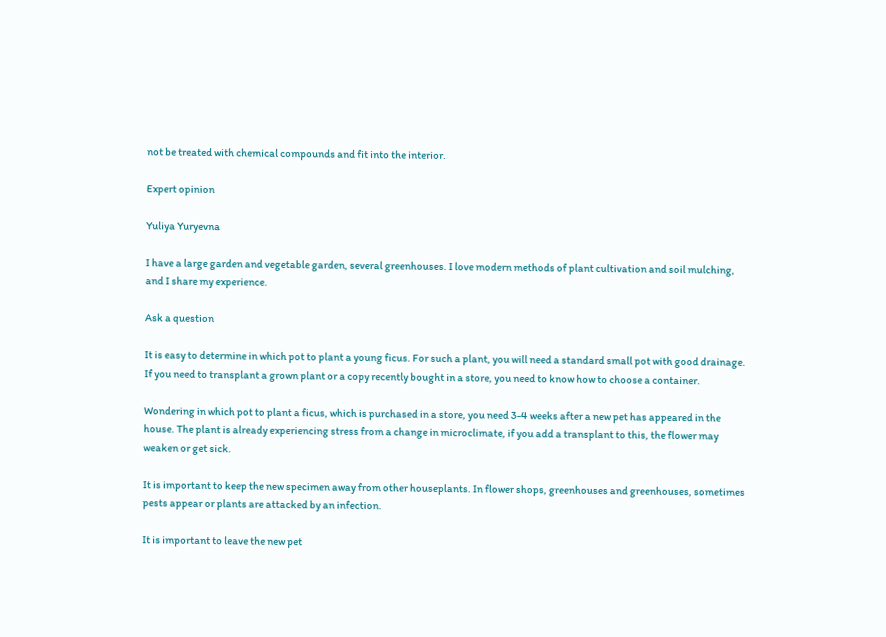not be treated with chemical compounds and fit into the interior.

Expert opinion

Yuliya Yuryevna

I have a large garden and vegetable garden, several greenhouses. I love modern methods of plant cultivation and soil mulching, and I share my experience.

Ask a question

It is easy to determine in which pot to plant a young ficus. For such a plant, you will need a standard small pot with good drainage. If you need to transplant a grown plant or a copy recently bought in a store, you need to know how to choose a container.

Wondering in which pot to plant a ficus, which is purchased in a store, you need 3-4 weeks after a new pet has appeared in the house. The plant is already experiencing stress from a change in microclimate, if you add a transplant to this, the flower may weaken or get sick.

It is important to keep the new specimen away from other houseplants. In flower shops, greenhouses and greenhouses, sometimes pests appear or plants are attacked by an infection.

It is important to leave the new pet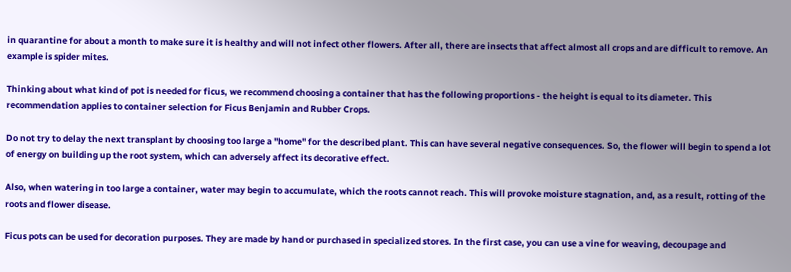in quarantine for about a month to make sure it is healthy and will not infect other flowers. After all, there are insects that affect almost all crops and are difficult to remove. An example is spider mites.

Thinking about what kind of pot is needed for ficus, we recommend choosing a container that has the following proportions - the height is equal to its diameter. This recommendation applies to container selection for Ficus Benjamin and Rubber Crops.

Do not try to delay the next transplant by choosing too large a "home" for the described plant. This can have several negative consequences. So, the flower will begin to spend a lot of energy on building up the root system, which can adversely affect its decorative effect.

Also, when watering in too large a container, water may begin to accumulate, which the roots cannot reach. This will provoke moisture stagnation, and, as a result, rotting of the roots and flower disease.

Ficus pots can be used for decoration purposes. They are made by hand or purchased in specialized stores. In the first case, you can use a vine for weaving, decoupage and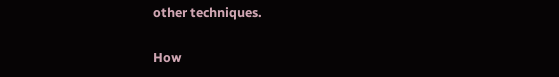other techniques.

How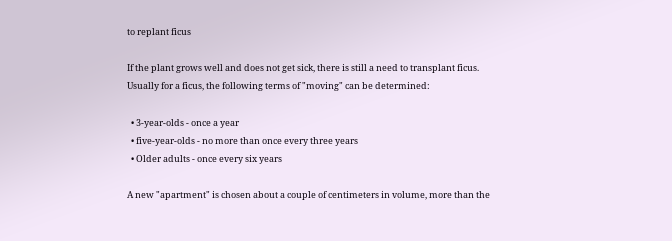to replant ficus

If the plant grows well and does not get sick, there is still a need to transplant ficus. Usually for a ficus, the following terms of "moving" can be determined:

  • 3-year-olds - once a year
  • five-year-olds - no more than once every three years
  • Older adults - once every six years

A new "apartment" is chosen about a couple of centimeters in volume, more than the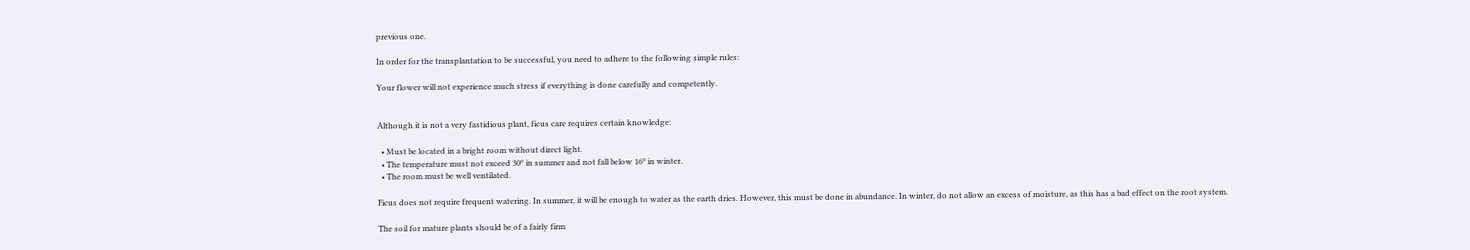previous one.

In order for the transplantation to be successful, you need to adhere to the following simple rules:

Your flower will not experience much stress if everything is done carefully and competently.


Although it is not a very fastidious plant, ficus care requires certain knowledge:

  • Must be located in a bright room without direct light.
  • The temperature must not exceed 30º in summer and not fall below 16º in winter.
  • The room must be well ventilated.

Ficus does not require frequent watering. In summer, it will be enough to water as the earth dries. However, this must be done in abundance. In winter, do not allow an excess of moisture, as this has a bad effect on the root system.

The soil for mature plants should be of a fairly firm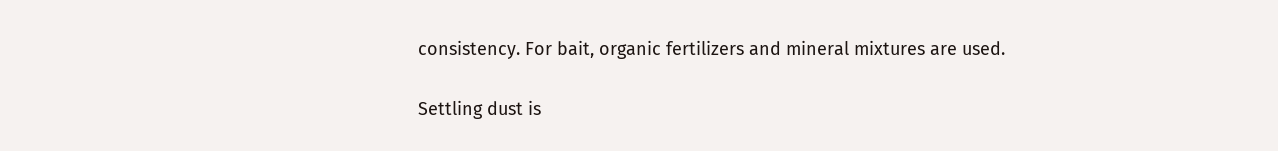consistency. For bait, organic fertilizers and mineral mixtures are used.

Settling dust is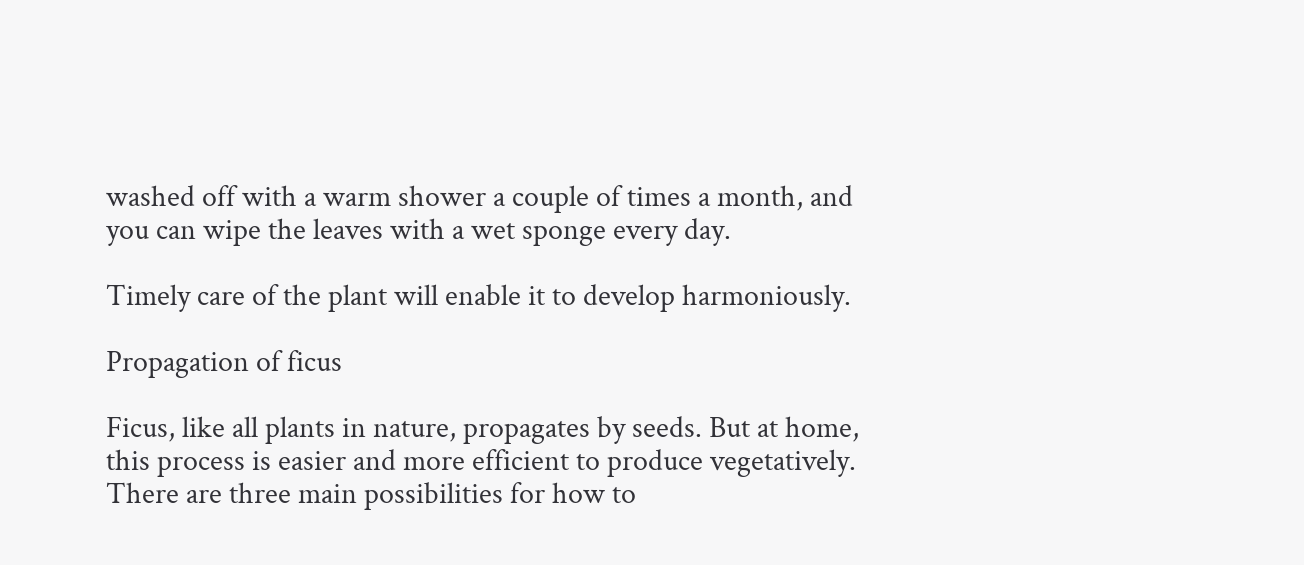washed off with a warm shower a couple of times a month, and you can wipe the leaves with a wet sponge every day.

Timely care of the plant will enable it to develop harmoniously.

Propagation of ficus

Ficus, like all plants in nature, propagates by seeds. But at home, this process is easier and more efficient to produce vegetatively. There are three main possibilities for how to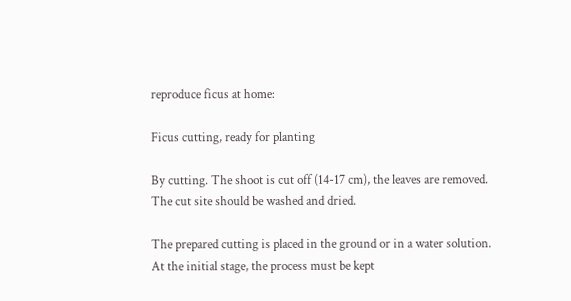reproduce ficus at home:

Ficus cutting, ready for planting

By cutting. The shoot is cut off (14-17 cm), the leaves are removed. The cut site should be washed and dried.

The prepared cutting is placed in the ground or in a water solution. At the initial stage, the process must be kept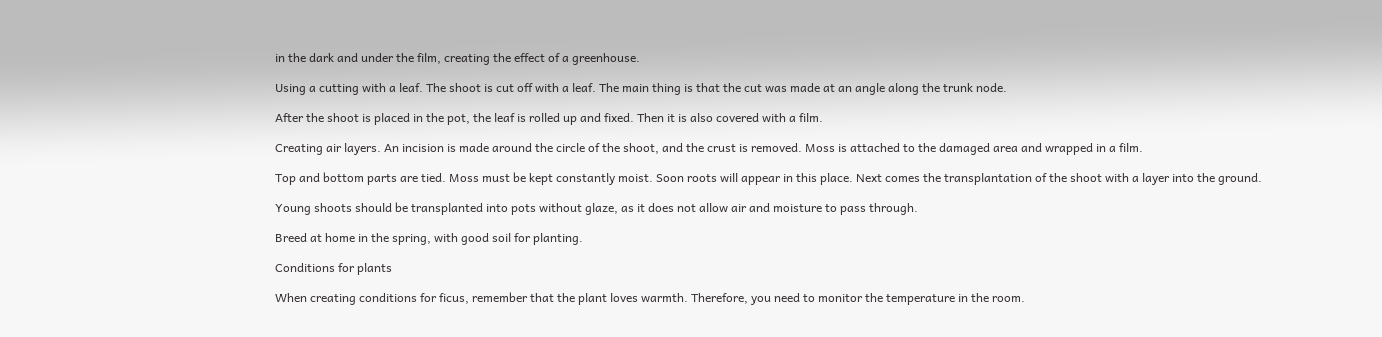in the dark and under the film, creating the effect of a greenhouse.

Using a cutting with a leaf. The shoot is cut off with a leaf. The main thing is that the cut was made at an angle along the trunk node.

After the shoot is placed in the pot, the leaf is rolled up and fixed. Then it is also covered with a film.

Creating air layers. An incision is made around the circle of the shoot, and the crust is removed. Moss is attached to the damaged area and wrapped in a film.

Top and bottom parts are tied. Moss must be kept constantly moist. Soon roots will appear in this place. Next comes the transplantation of the shoot with a layer into the ground.

Young shoots should be transplanted into pots without glaze, as it does not allow air and moisture to pass through.

Breed at home in the spring, with good soil for planting.

Conditions for plants

When creating conditions for ficus, remember that the plant loves warmth. Therefore, you need to monitor the temperature in the room.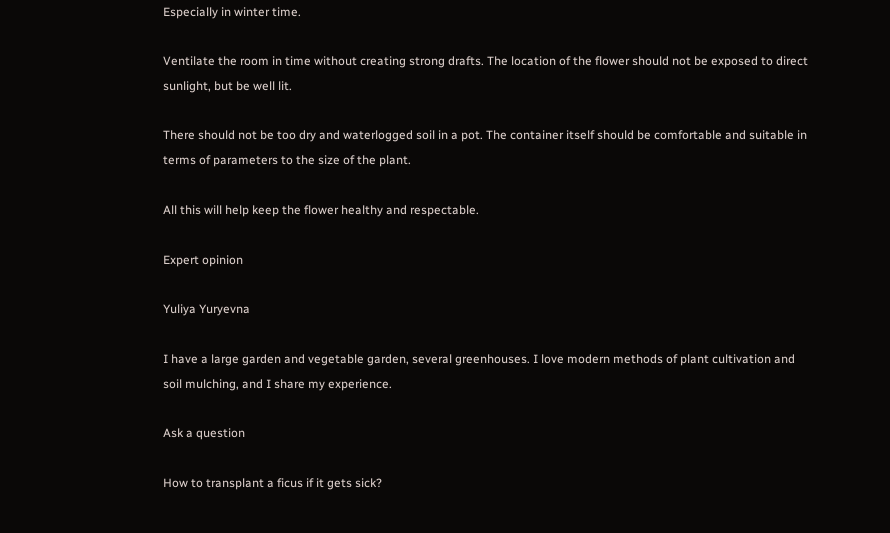Especially in winter time.

Ventilate the room in time without creating strong drafts. The location of the flower should not be exposed to direct sunlight, but be well lit.

There should not be too dry and waterlogged soil in a pot. The container itself should be comfortable and suitable in terms of parameters to the size of the plant.

All this will help keep the flower healthy and respectable.

Expert opinion

Yuliya Yuryevna

I have a large garden and vegetable garden, several greenhouses. I love modern methods of plant cultivation and soil mulching, and I share my experience.

Ask a question

How to transplant a ficus if it gets sick?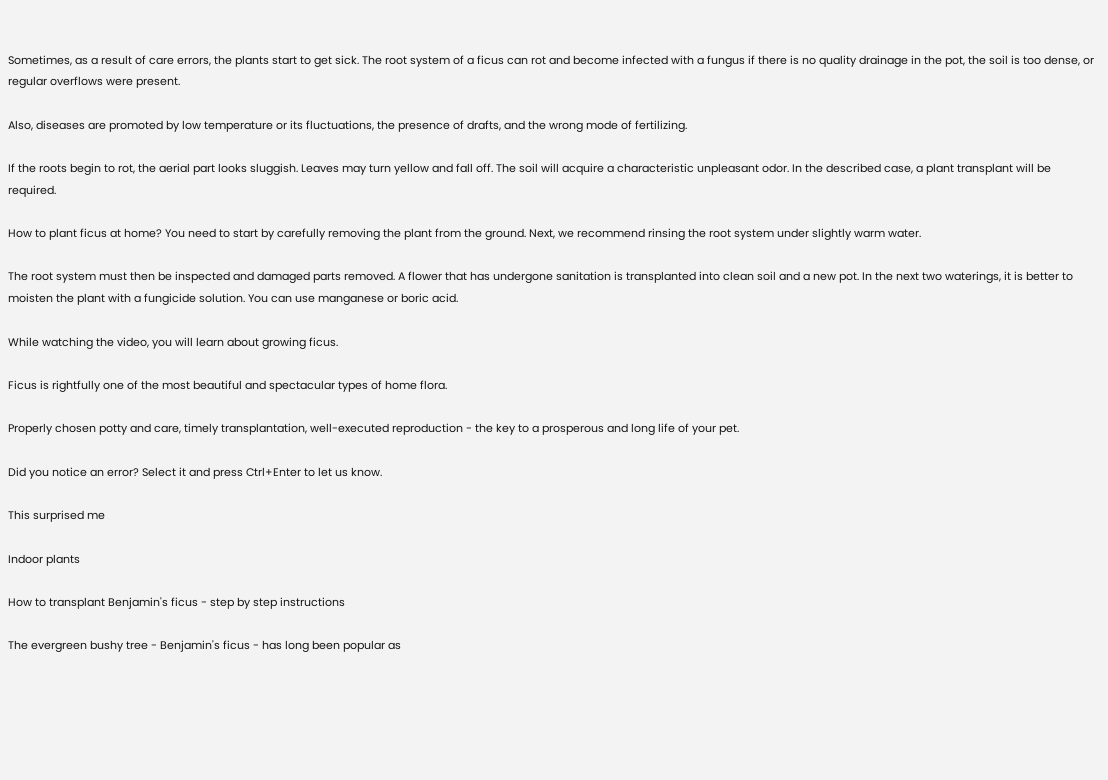Sometimes, as a result of care errors, the plants start to get sick. The root system of a ficus can rot and become infected with a fungus if there is no quality drainage in the pot, the soil is too dense, or regular overflows were present.

Also, diseases are promoted by low temperature or its fluctuations, the presence of drafts, and the wrong mode of fertilizing.

If the roots begin to rot, the aerial part looks sluggish. Leaves may turn yellow and fall off. The soil will acquire a characteristic unpleasant odor. In the described case, a plant transplant will be required.

How to plant ficus at home? You need to start by carefully removing the plant from the ground. Next, we recommend rinsing the root system under slightly warm water.

The root system must then be inspected and damaged parts removed. A flower that has undergone sanitation is transplanted into clean soil and a new pot. In the next two waterings, it is better to moisten the plant with a fungicide solution. You can use manganese or boric acid.

While watching the video, you will learn about growing ficus.

Ficus is rightfully one of the most beautiful and spectacular types of home flora.

Properly chosen potty and care, timely transplantation, well-executed reproduction - the key to a prosperous and long life of your pet.

Did you notice an error? Select it and press Ctrl+Enter to let us know.

This surprised me

Indoor plants

How to transplant Benjamin's ficus - step by step instructions

The evergreen bushy tree - Benjamin's ficus - has long been popular as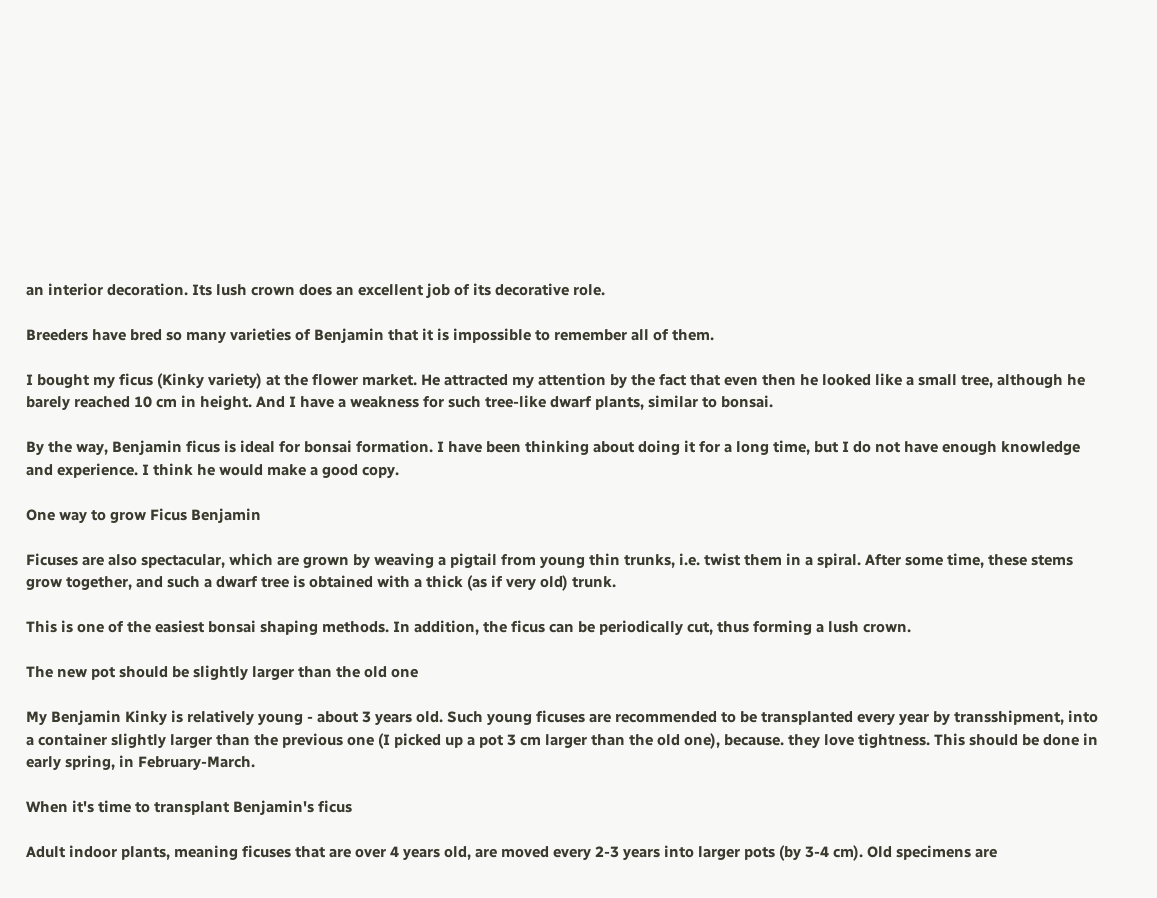an interior decoration. Its lush crown does an excellent job of its decorative role.

Breeders have bred so many varieties of Benjamin that it is impossible to remember all of them.

I bought my ficus (Kinky variety) at the flower market. He attracted my attention by the fact that even then he looked like a small tree, although he barely reached 10 cm in height. And I have a weakness for such tree-like dwarf plants, similar to bonsai.

By the way, Benjamin ficus is ideal for bonsai formation. I have been thinking about doing it for a long time, but I do not have enough knowledge and experience. I think he would make a good copy.

One way to grow Ficus Benjamin

Ficuses are also spectacular, which are grown by weaving a pigtail from young thin trunks, i.e. twist them in a spiral. After some time, these stems grow together, and such a dwarf tree is obtained with a thick (as if very old) trunk.

This is one of the easiest bonsai shaping methods. In addition, the ficus can be periodically cut, thus forming a lush crown.

The new pot should be slightly larger than the old one

My Benjamin Kinky is relatively young - about 3 years old. Such young ficuses are recommended to be transplanted every year by transshipment, into a container slightly larger than the previous one (I picked up a pot 3 cm larger than the old one), because. they love tightness. This should be done in early spring, in February-March.

When it's time to transplant Benjamin's ficus

Adult indoor plants, meaning ficuses that are over 4 years old, are moved every 2-3 years into larger pots (by 3-4 cm). Old specimens are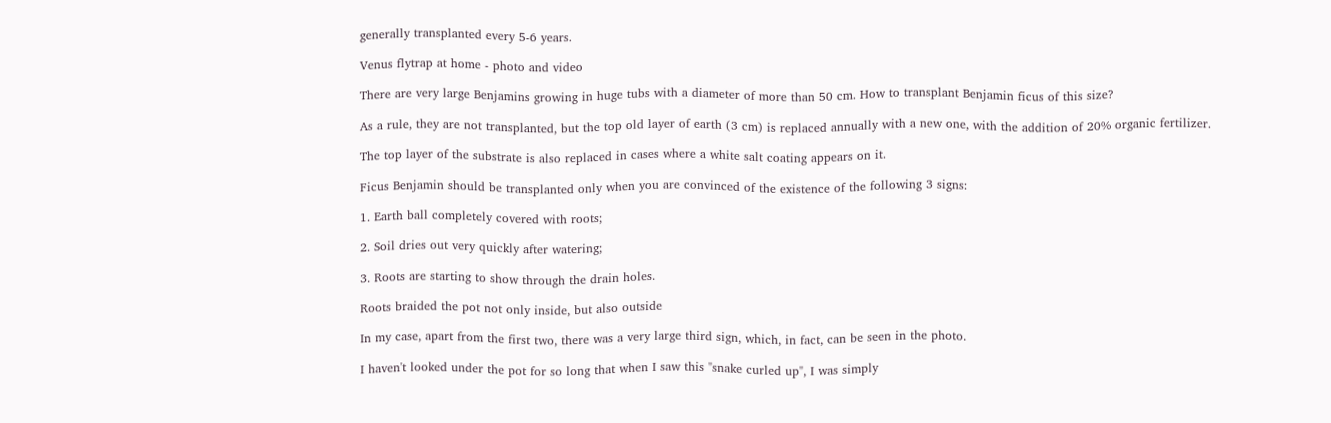generally transplanted every 5-6 years.

Venus flytrap at home - photo and video

There are very large Benjamins growing in huge tubs with a diameter of more than 50 cm. How to transplant Benjamin ficus of this size?

As a rule, they are not transplanted, but the top old layer of earth (3 cm) is replaced annually with a new one, with the addition of 20% organic fertilizer.

The top layer of the substrate is also replaced in cases where a white salt coating appears on it.

Ficus Benjamin should be transplanted only when you are convinced of the existence of the following 3 signs:

1. Earth ball completely covered with roots;

2. Soil dries out very quickly after watering;

3. Roots are starting to show through the drain holes.

Roots braided the pot not only inside, but also outside

In my case, apart from the first two, there was a very large third sign, which, in fact, can be seen in the photo.

I haven't looked under the pot for so long that when I saw this "snake curled up", I was simply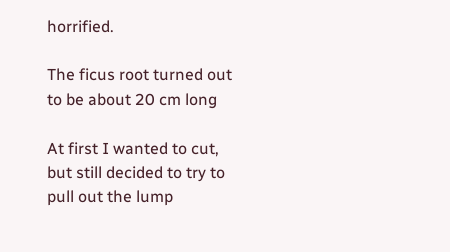horrified.

The ficus root turned out to be about 20 cm long

At first I wanted to cut, but still decided to try to pull out the lump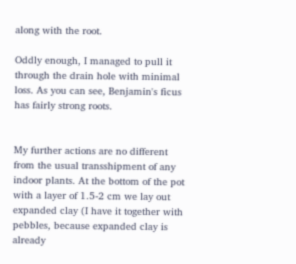along with the root.

Oddly enough, I managed to pull it through the drain hole with minimal loss. As you can see, Benjamin's ficus has fairly strong roots.


My further actions are no different from the usual transshipment of any indoor plants. At the bottom of the pot with a layer of 1.5-2 cm we lay out expanded clay (I have it together with pebbles, because expanded clay is already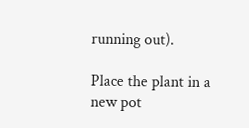running out).

Place the plant in a new pot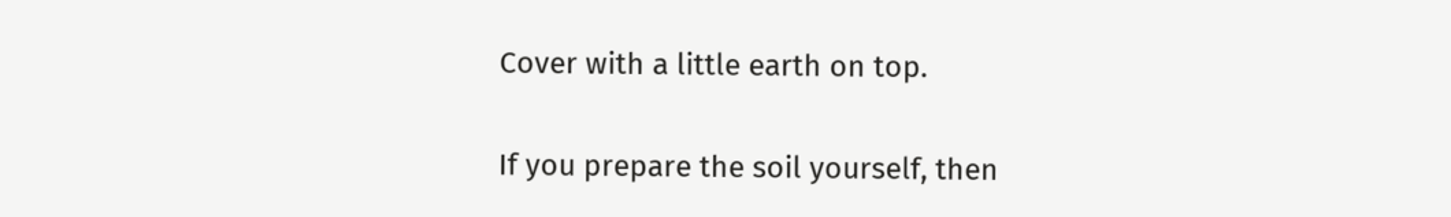Cover with a little earth on top.

If you prepare the soil yourself, then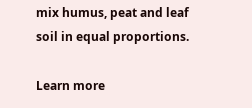mix humus, peat and leaf soil in equal proportions.

Learn more